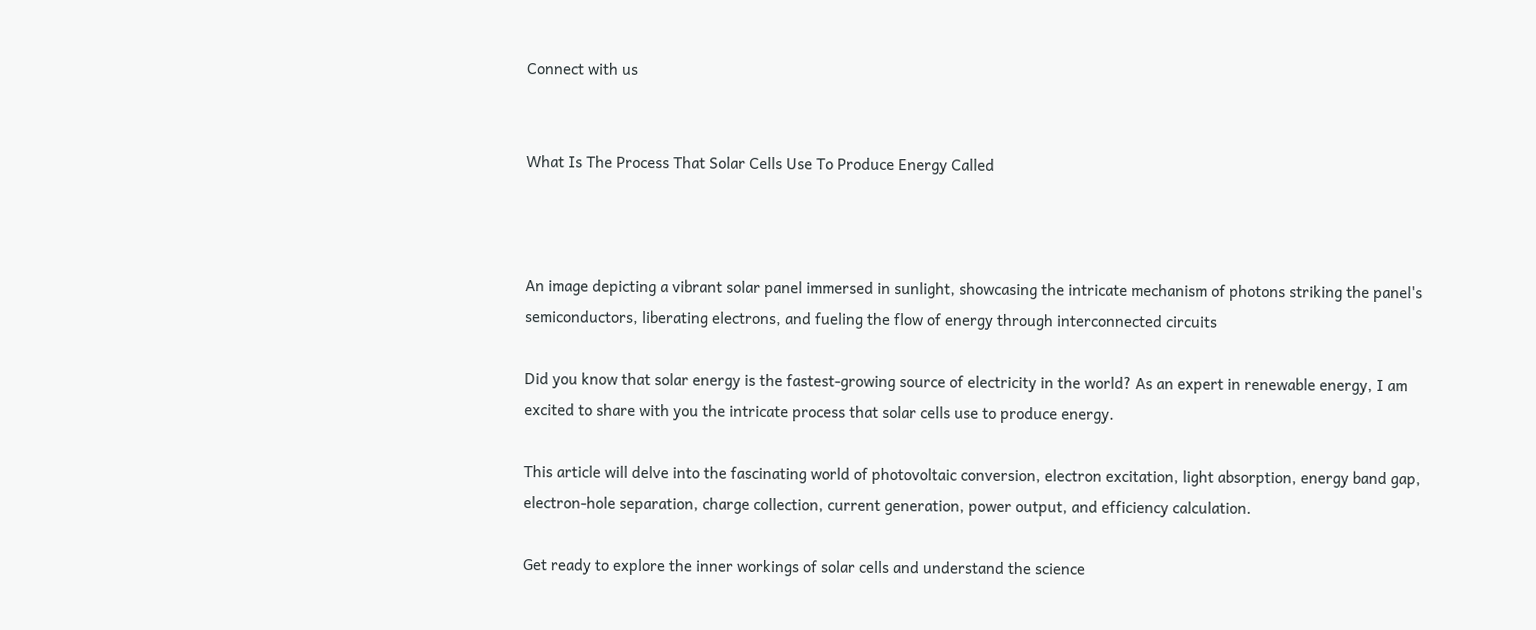Connect with us


What Is The Process That Solar Cells Use To Produce Energy Called



An image depicting a vibrant solar panel immersed in sunlight, showcasing the intricate mechanism of photons striking the panel's semiconductors, liberating electrons, and fueling the flow of energy through interconnected circuits

Did you know that solar energy is the fastest-growing source of electricity in the world? As an expert in renewable energy, I am excited to share with you the intricate process that solar cells use to produce energy.

This article will delve into the fascinating world of photovoltaic conversion, electron excitation, light absorption, energy band gap, electron-hole separation, charge collection, current generation, power output, and efficiency calculation.

Get ready to explore the inner workings of solar cells and understand the science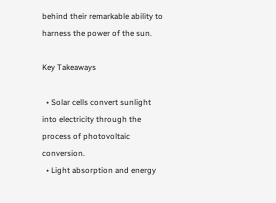behind their remarkable ability to harness the power of the sun.

Key Takeaways

  • Solar cells convert sunlight into electricity through the process of photovoltaic conversion.
  • Light absorption and energy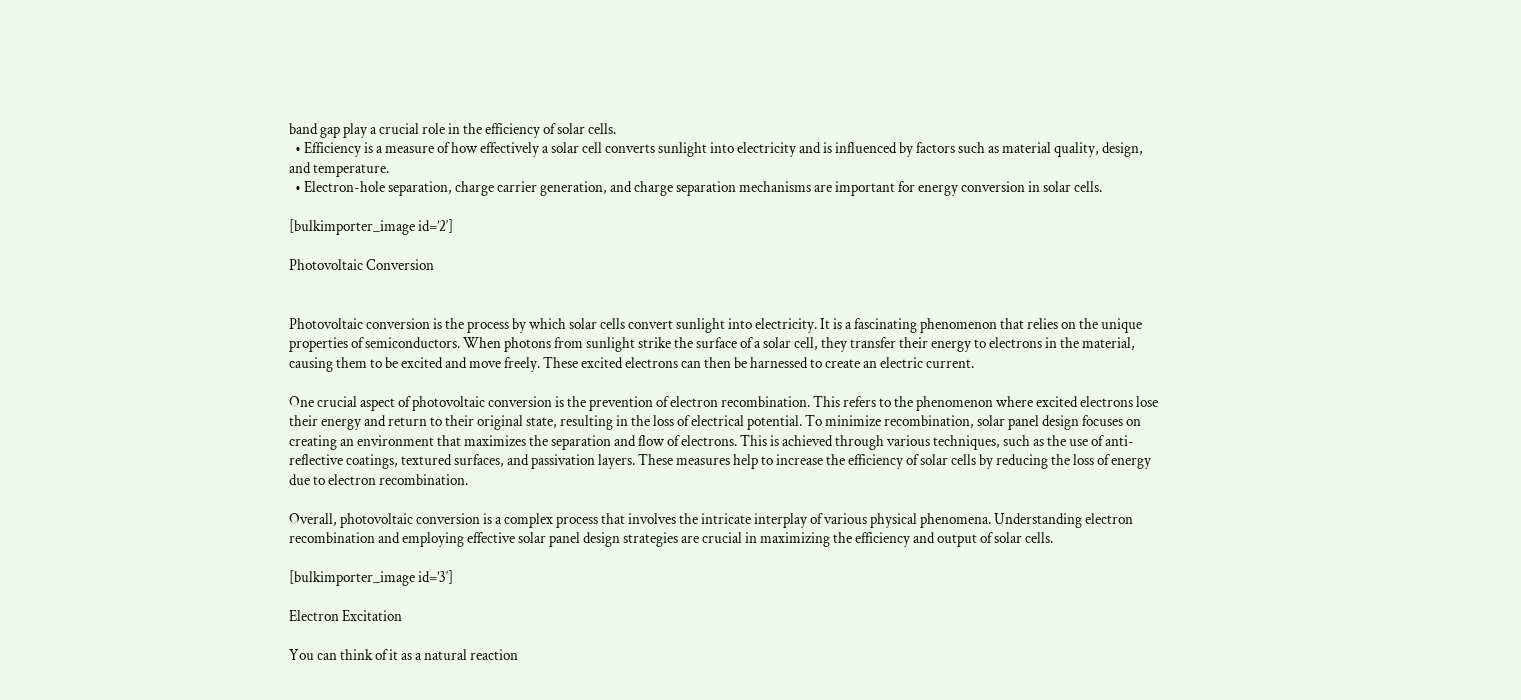band gap play a crucial role in the efficiency of solar cells.
  • Efficiency is a measure of how effectively a solar cell converts sunlight into electricity and is influenced by factors such as material quality, design, and temperature.
  • Electron-hole separation, charge carrier generation, and charge separation mechanisms are important for energy conversion in solar cells.

[bulkimporter_image id=’2′]

Photovoltaic Conversion


Photovoltaic conversion is the process by which solar cells convert sunlight into electricity. It is a fascinating phenomenon that relies on the unique properties of semiconductors. When photons from sunlight strike the surface of a solar cell, they transfer their energy to electrons in the material, causing them to be excited and move freely. These excited electrons can then be harnessed to create an electric current.

One crucial aspect of photovoltaic conversion is the prevention of electron recombination. This refers to the phenomenon where excited electrons lose their energy and return to their original state, resulting in the loss of electrical potential. To minimize recombination, solar panel design focuses on creating an environment that maximizes the separation and flow of electrons. This is achieved through various techniques, such as the use of anti-reflective coatings, textured surfaces, and passivation layers. These measures help to increase the efficiency of solar cells by reducing the loss of energy due to electron recombination.

Overall, photovoltaic conversion is a complex process that involves the intricate interplay of various physical phenomena. Understanding electron recombination and employing effective solar panel design strategies are crucial in maximizing the efficiency and output of solar cells.

[bulkimporter_image id=’3′]

Electron Excitation

You can think of it as a natural reaction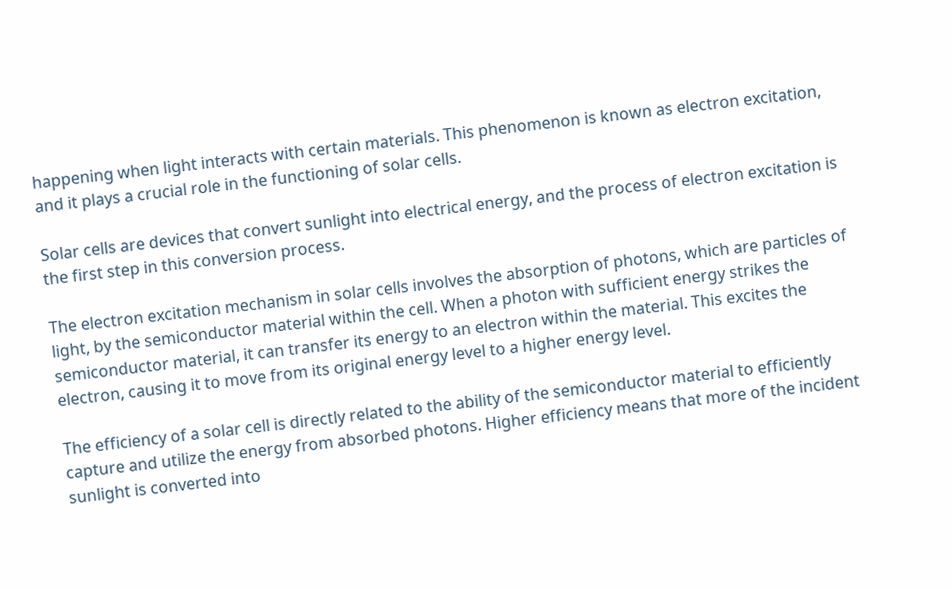happening when light interacts with certain materials. This phenomenon is known as electron excitation, and it plays a crucial role in the functioning of solar cells.

Solar cells are devices that convert sunlight into electrical energy, and the process of electron excitation is the first step in this conversion process.

The electron excitation mechanism in solar cells involves the absorption of photons, which are particles of light, by the semiconductor material within the cell. When a photon with sufficient energy strikes the semiconductor material, it can transfer its energy to an electron within the material. This excites the electron, causing it to move from its original energy level to a higher energy level.

The efficiency of a solar cell is directly related to the ability of the semiconductor material to efficiently capture and utilize the energy from absorbed photons. Higher efficiency means that more of the incident sunlight is converted into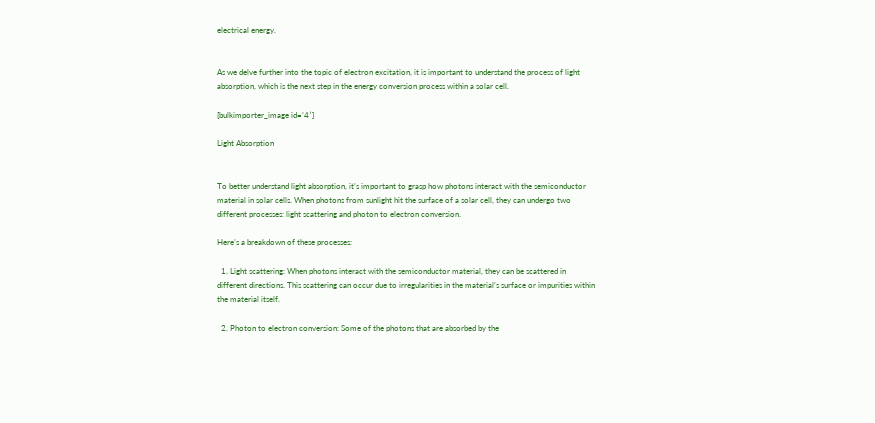electrical energy.


As we delve further into the topic of electron excitation, it is important to understand the process of light absorption, which is the next step in the energy conversion process within a solar cell.

[bulkimporter_image id=’4′]

Light Absorption


To better understand light absorption, it’s important to grasp how photons interact with the semiconductor material in solar cells. When photons from sunlight hit the surface of a solar cell, they can undergo two different processes: light scattering and photon to electron conversion.

Here’s a breakdown of these processes:

  1. Light scattering: When photons interact with the semiconductor material, they can be scattered in different directions. This scattering can occur due to irregularities in the material’s surface or impurities within the material itself.

  2. Photon to electron conversion: Some of the photons that are absorbed by the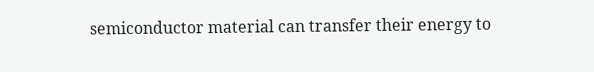semiconductor material can transfer their energy to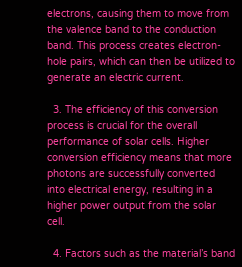electrons, causing them to move from the valence band to the conduction band. This process creates electron-hole pairs, which can then be utilized to generate an electric current.

  3. The efficiency of this conversion process is crucial for the overall performance of solar cells. Higher conversion efficiency means that more photons are successfully converted into electrical energy, resulting in a higher power output from the solar cell.

  4. Factors such as the material’s band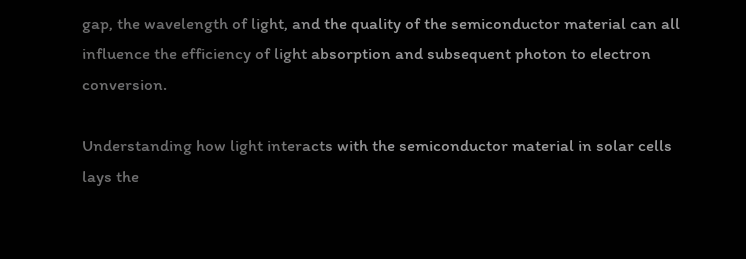gap, the wavelength of light, and the quality of the semiconductor material can all influence the efficiency of light absorption and subsequent photon to electron conversion.

Understanding how light interacts with the semiconductor material in solar cells lays the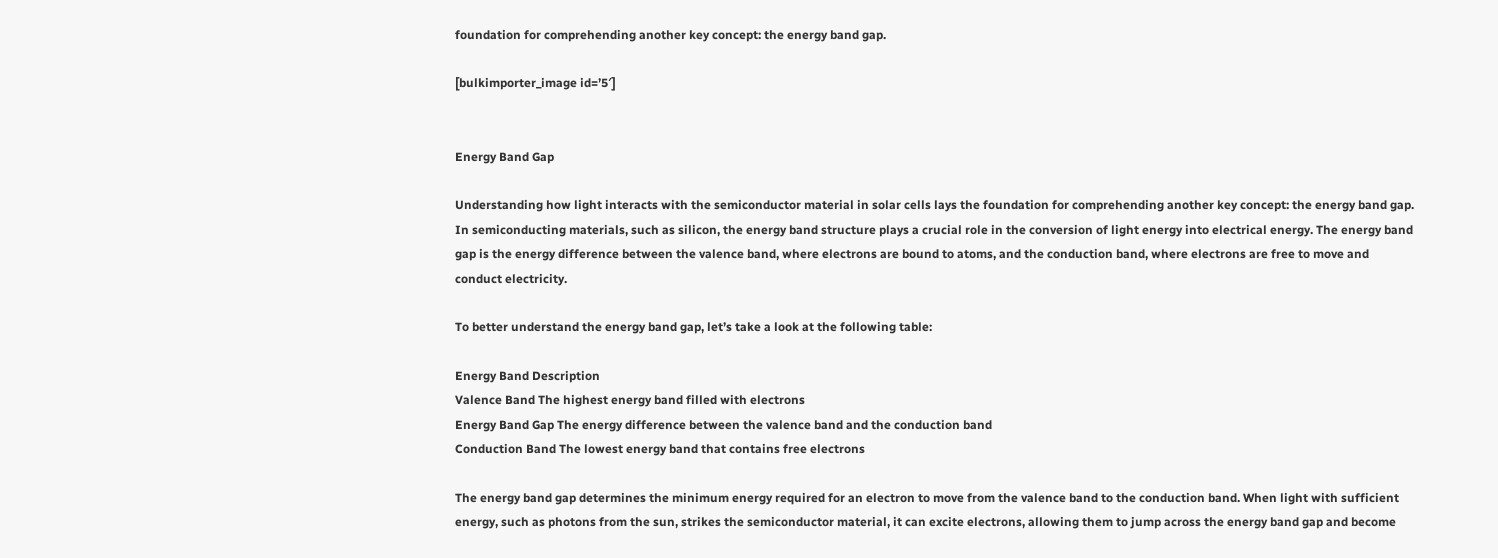foundation for comprehending another key concept: the energy band gap.

[bulkimporter_image id=’5′]


Energy Band Gap

Understanding how light interacts with the semiconductor material in solar cells lays the foundation for comprehending another key concept: the energy band gap. In semiconducting materials, such as silicon, the energy band structure plays a crucial role in the conversion of light energy into electrical energy. The energy band gap is the energy difference between the valence band, where electrons are bound to atoms, and the conduction band, where electrons are free to move and conduct electricity.

To better understand the energy band gap, let’s take a look at the following table:

Energy Band Description
Valence Band The highest energy band filled with electrons
Energy Band Gap The energy difference between the valence band and the conduction band
Conduction Band The lowest energy band that contains free electrons

The energy band gap determines the minimum energy required for an electron to move from the valence band to the conduction band. When light with sufficient energy, such as photons from the sun, strikes the semiconductor material, it can excite electrons, allowing them to jump across the energy band gap and become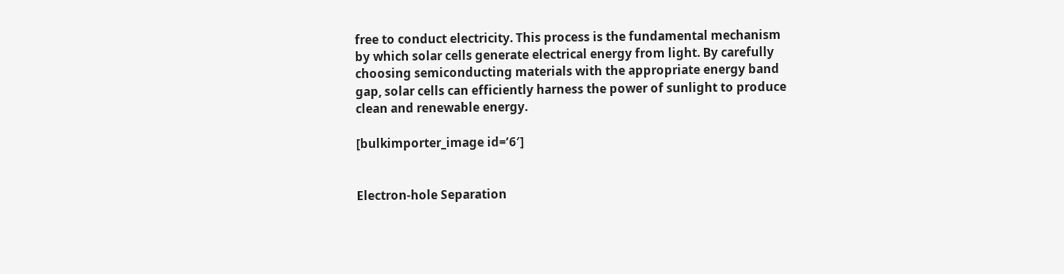free to conduct electricity. This process is the fundamental mechanism by which solar cells generate electrical energy from light. By carefully choosing semiconducting materials with the appropriate energy band gap, solar cells can efficiently harness the power of sunlight to produce clean and renewable energy.

[bulkimporter_image id=’6′]


Electron-hole Separation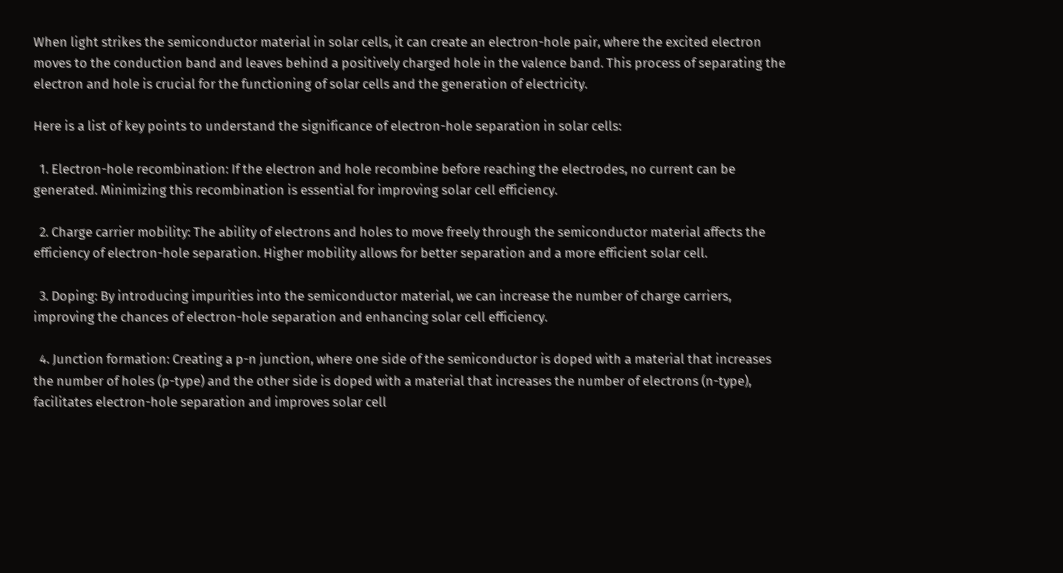When light strikes the semiconductor material in solar cells, it can create an electron-hole pair, where the excited electron moves to the conduction band and leaves behind a positively charged hole in the valence band. This process of separating the electron and hole is crucial for the functioning of solar cells and the generation of electricity.

Here is a list of key points to understand the significance of electron-hole separation in solar cells:

  1. Electron-hole recombination: If the electron and hole recombine before reaching the electrodes, no current can be generated. Minimizing this recombination is essential for improving solar cell efficiency.

  2. Charge carrier mobility: The ability of electrons and holes to move freely through the semiconductor material affects the efficiency of electron-hole separation. Higher mobility allows for better separation and a more efficient solar cell.

  3. Doping: By introducing impurities into the semiconductor material, we can increase the number of charge carriers, improving the chances of electron-hole separation and enhancing solar cell efficiency.

  4. Junction formation: Creating a p-n junction, where one side of the semiconductor is doped with a material that increases the number of holes (p-type) and the other side is doped with a material that increases the number of electrons (n-type), facilitates electron-hole separation and improves solar cell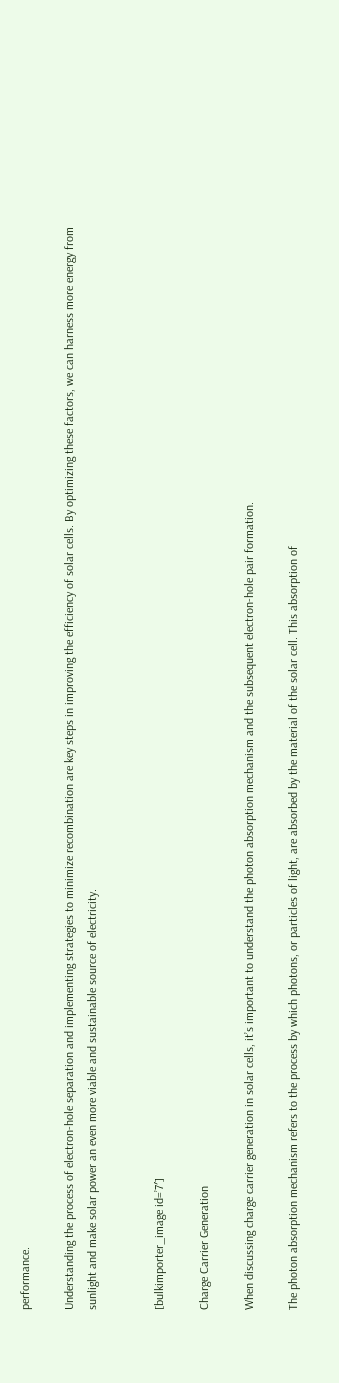performance.

Understanding the process of electron-hole separation and implementing strategies to minimize recombination are key steps in improving the efficiency of solar cells. By optimizing these factors, we can harness more energy from sunlight and make solar power an even more viable and sustainable source of electricity.


[bulkimporter_image id=’7′]

Charge Carrier Generation

When discussing charge carrier generation in solar cells, it’s important to understand the photon absorption mechanism and the subsequent electron-hole pair formation.

The photon absorption mechanism refers to the process by which photons, or particles of light, are absorbed by the material of the solar cell. This absorption of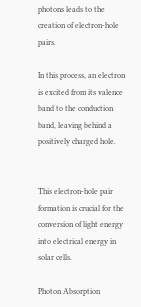photons leads to the creation of electron-hole pairs.

In this process, an electron is excited from its valence band to the conduction band, leaving behind a positively charged hole.


This electron-hole pair formation is crucial for the conversion of light energy into electrical energy in solar cells.

Photon Absorption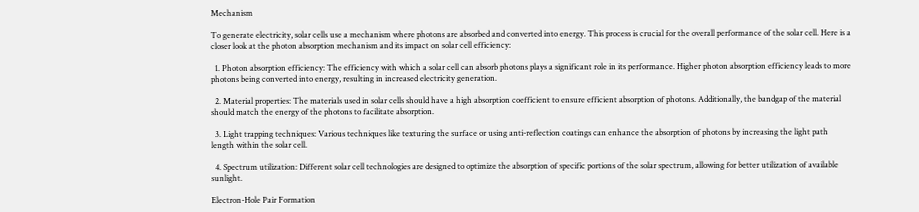Mechanism

To generate electricity, solar cells use a mechanism where photons are absorbed and converted into energy. This process is crucial for the overall performance of the solar cell. Here is a closer look at the photon absorption mechanism and its impact on solar cell efficiency:

  1. Photon absorption efficiency: The efficiency with which a solar cell can absorb photons plays a significant role in its performance. Higher photon absorption efficiency leads to more photons being converted into energy, resulting in increased electricity generation.

  2. Material properties: The materials used in solar cells should have a high absorption coefficient to ensure efficient absorption of photons. Additionally, the bandgap of the material should match the energy of the photons to facilitate absorption.

  3. Light trapping techniques: Various techniques like texturing the surface or using anti-reflection coatings can enhance the absorption of photons by increasing the light path length within the solar cell.

  4. Spectrum utilization: Different solar cell technologies are designed to optimize the absorption of specific portions of the solar spectrum, allowing for better utilization of available sunlight.

Electron-Hole Pair Formation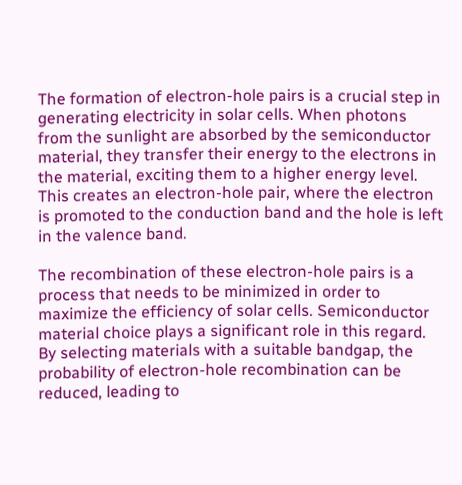The formation of electron-hole pairs is a crucial step in generating electricity in solar cells. When photons from the sunlight are absorbed by the semiconductor material, they transfer their energy to the electrons in the material, exciting them to a higher energy level. This creates an electron-hole pair, where the electron is promoted to the conduction band and the hole is left in the valence band.

The recombination of these electron-hole pairs is a process that needs to be minimized in order to maximize the efficiency of solar cells. Semiconductor material choice plays a significant role in this regard. By selecting materials with a suitable bandgap, the probability of electron-hole recombination can be reduced, leading to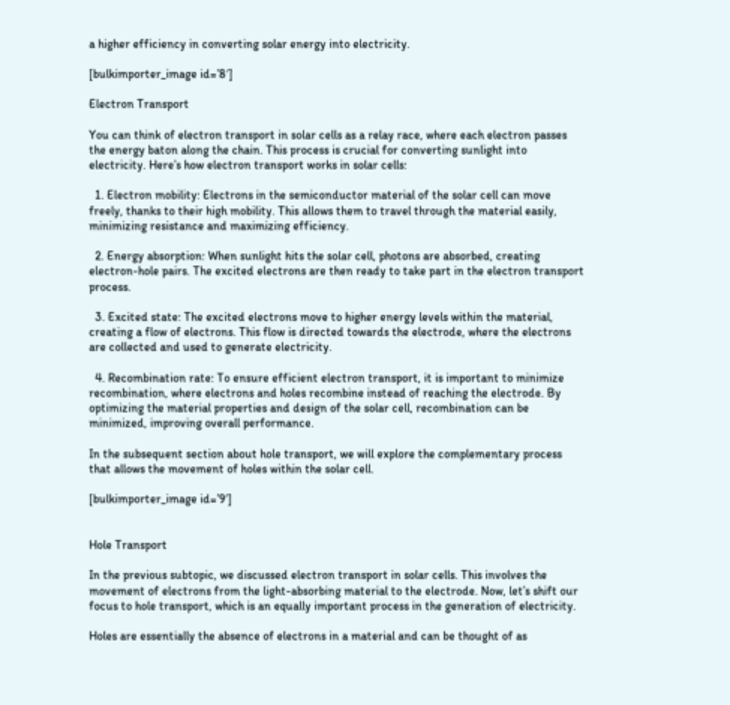a higher efficiency in converting solar energy into electricity.

[bulkimporter_image id=’8′]

Electron Transport

You can think of electron transport in solar cells as a relay race, where each electron passes the energy baton along the chain. This process is crucial for converting sunlight into electricity. Here’s how electron transport works in solar cells:

  1. Electron mobility: Electrons in the semiconductor material of the solar cell can move freely, thanks to their high mobility. This allows them to travel through the material easily, minimizing resistance and maximizing efficiency.

  2. Energy absorption: When sunlight hits the solar cell, photons are absorbed, creating electron-hole pairs. The excited electrons are then ready to take part in the electron transport process.

  3. Excited state: The excited electrons move to higher energy levels within the material, creating a flow of electrons. This flow is directed towards the electrode, where the electrons are collected and used to generate electricity.

  4. Recombination rate: To ensure efficient electron transport, it is important to minimize recombination, where electrons and holes recombine instead of reaching the electrode. By optimizing the material properties and design of the solar cell, recombination can be minimized, improving overall performance.

In the subsequent section about hole transport, we will explore the complementary process that allows the movement of holes within the solar cell.

[bulkimporter_image id=’9′]


Hole Transport

In the previous subtopic, we discussed electron transport in solar cells. This involves the movement of electrons from the light-absorbing material to the electrode. Now, let’s shift our focus to hole transport, which is an equally important process in the generation of electricity.

Holes are essentially the absence of electrons in a material and can be thought of as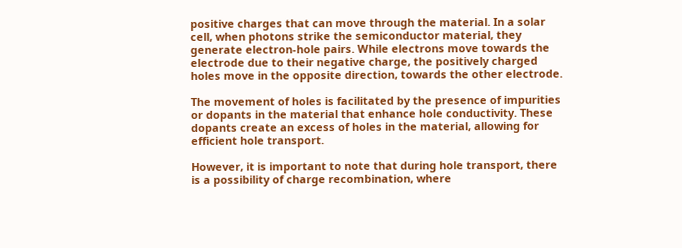positive charges that can move through the material. In a solar cell, when photons strike the semiconductor material, they generate electron-hole pairs. While electrons move towards the electrode due to their negative charge, the positively charged holes move in the opposite direction, towards the other electrode.

The movement of holes is facilitated by the presence of impurities or dopants in the material that enhance hole conductivity. These dopants create an excess of holes in the material, allowing for efficient hole transport.

However, it is important to note that during hole transport, there is a possibility of charge recombination, where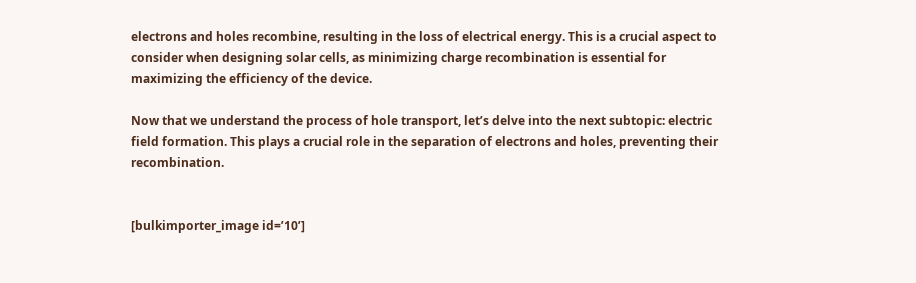electrons and holes recombine, resulting in the loss of electrical energy. This is a crucial aspect to consider when designing solar cells, as minimizing charge recombination is essential for maximizing the efficiency of the device.

Now that we understand the process of hole transport, let’s delve into the next subtopic: electric field formation. This plays a crucial role in the separation of electrons and holes, preventing their recombination.


[bulkimporter_image id=’10’]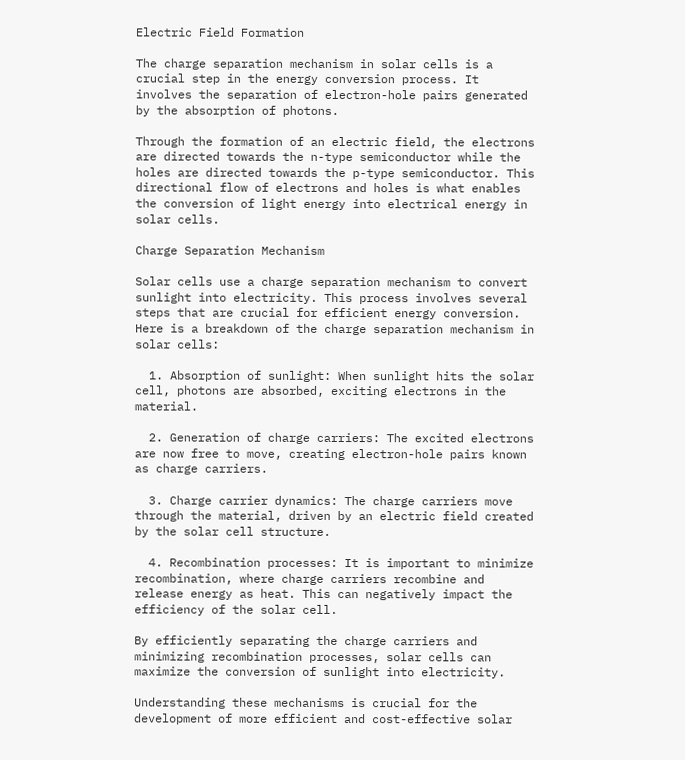Electric Field Formation

The charge separation mechanism in solar cells is a crucial step in the energy conversion process. It involves the separation of electron-hole pairs generated by the absorption of photons.

Through the formation of an electric field, the electrons are directed towards the n-type semiconductor while the holes are directed towards the p-type semiconductor. This directional flow of electrons and holes is what enables the conversion of light energy into electrical energy in solar cells.

Charge Separation Mechanism

Solar cells use a charge separation mechanism to convert sunlight into electricity. This process involves several steps that are crucial for efficient energy conversion. Here is a breakdown of the charge separation mechanism in solar cells:

  1. Absorption of sunlight: When sunlight hits the solar cell, photons are absorbed, exciting electrons in the material.

  2. Generation of charge carriers: The excited electrons are now free to move, creating electron-hole pairs known as charge carriers.

  3. Charge carrier dynamics: The charge carriers move through the material, driven by an electric field created by the solar cell structure.

  4. Recombination processes: It is important to minimize recombination, where charge carriers recombine and release energy as heat. This can negatively impact the efficiency of the solar cell.

By efficiently separating the charge carriers and minimizing recombination processes, solar cells can maximize the conversion of sunlight into electricity.

Understanding these mechanisms is crucial for the development of more efficient and cost-effective solar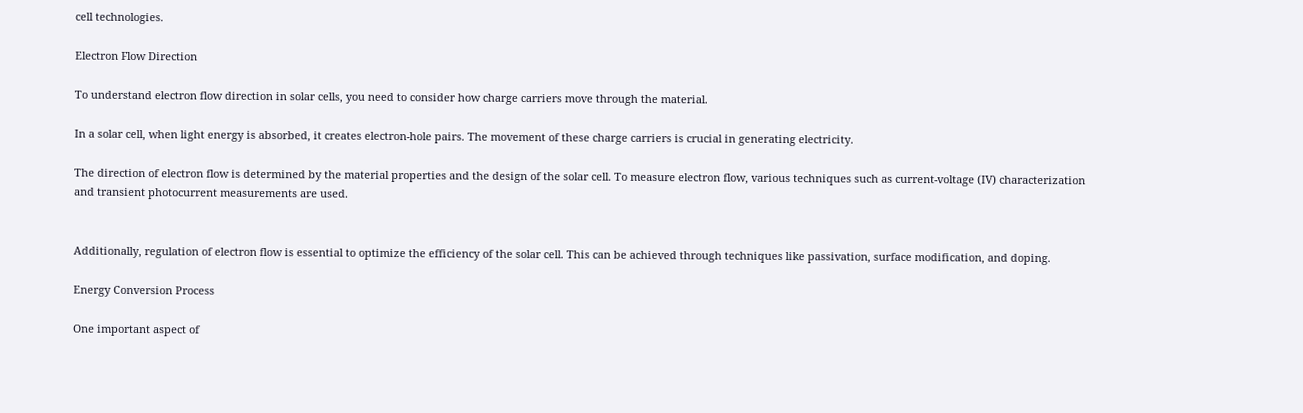cell technologies.

Electron Flow Direction

To understand electron flow direction in solar cells, you need to consider how charge carriers move through the material.

In a solar cell, when light energy is absorbed, it creates electron-hole pairs. The movement of these charge carriers is crucial in generating electricity.

The direction of electron flow is determined by the material properties and the design of the solar cell. To measure electron flow, various techniques such as current-voltage (IV) characterization and transient photocurrent measurements are used.


Additionally, regulation of electron flow is essential to optimize the efficiency of the solar cell. This can be achieved through techniques like passivation, surface modification, and doping.

Energy Conversion Process

One important aspect of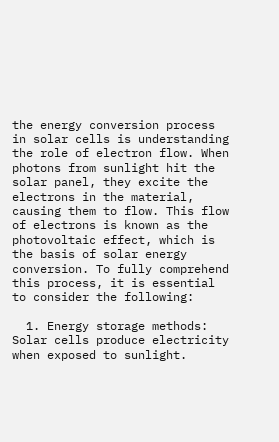the energy conversion process in solar cells is understanding the role of electron flow. When photons from sunlight hit the solar panel, they excite the electrons in the material, causing them to flow. This flow of electrons is known as the photovoltaic effect, which is the basis of solar energy conversion. To fully comprehend this process, it is essential to consider the following:

  1. Energy storage methods: Solar cells produce electricity when exposed to sunlight.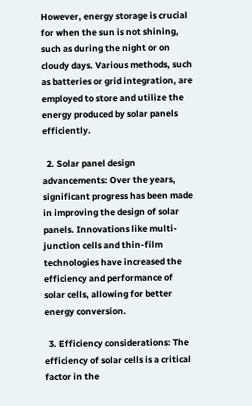However, energy storage is crucial for when the sun is not shining, such as during the night or on cloudy days. Various methods, such as batteries or grid integration, are employed to store and utilize the energy produced by solar panels efficiently.

  2. Solar panel design advancements: Over the years, significant progress has been made in improving the design of solar panels. Innovations like multi-junction cells and thin-film technologies have increased the efficiency and performance of solar cells, allowing for better energy conversion.

  3. Efficiency considerations: The efficiency of solar cells is a critical factor in the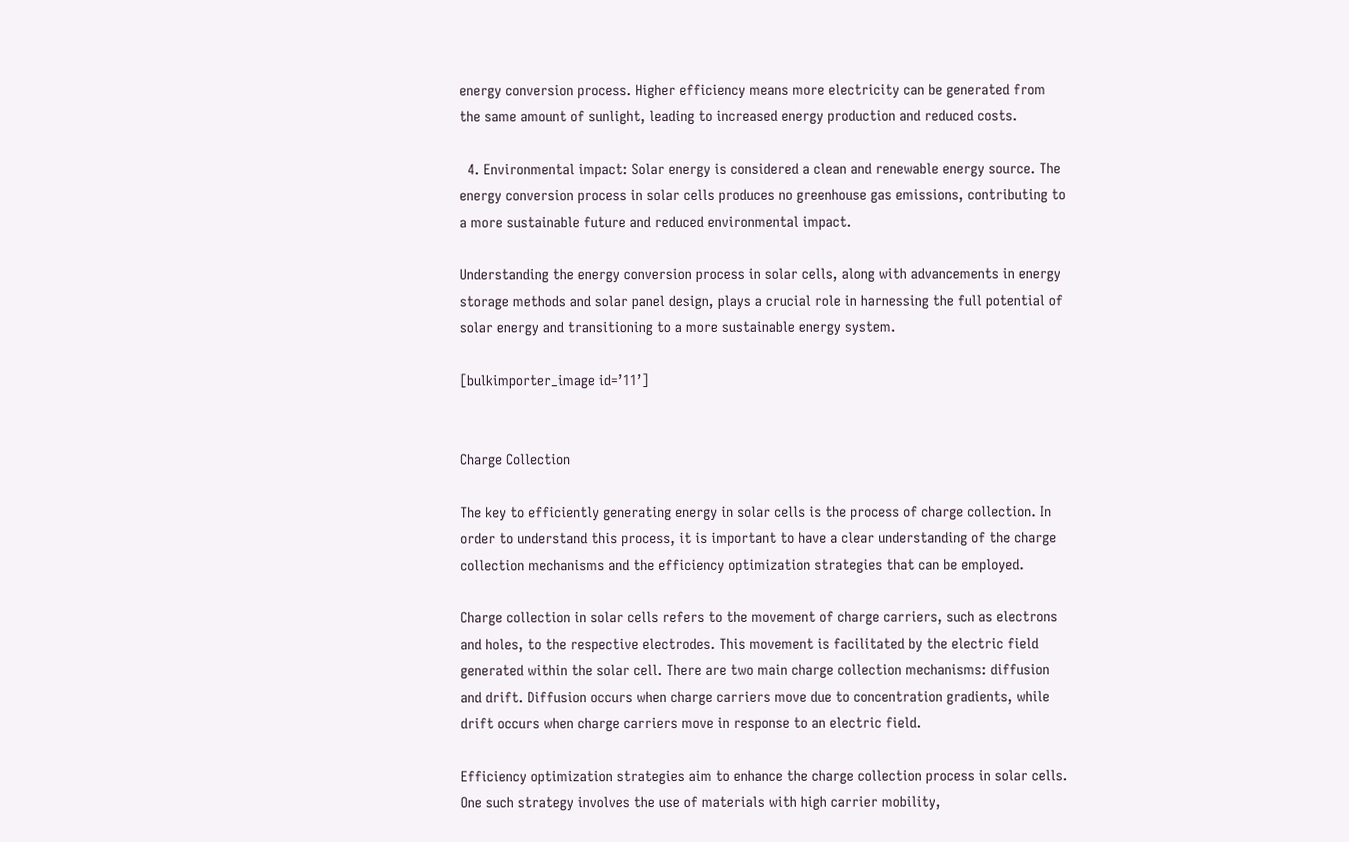energy conversion process. Higher efficiency means more electricity can be generated from the same amount of sunlight, leading to increased energy production and reduced costs.

  4. Environmental impact: Solar energy is considered a clean and renewable energy source. The energy conversion process in solar cells produces no greenhouse gas emissions, contributing to a more sustainable future and reduced environmental impact.

Understanding the energy conversion process in solar cells, along with advancements in energy storage methods and solar panel design, plays a crucial role in harnessing the full potential of solar energy and transitioning to a more sustainable energy system.

[bulkimporter_image id=’11’]


Charge Collection

The key to efficiently generating energy in solar cells is the process of charge collection. In order to understand this process, it is important to have a clear understanding of the charge collection mechanisms and the efficiency optimization strategies that can be employed.

Charge collection in solar cells refers to the movement of charge carriers, such as electrons and holes, to the respective electrodes. This movement is facilitated by the electric field generated within the solar cell. There are two main charge collection mechanisms: diffusion and drift. Diffusion occurs when charge carriers move due to concentration gradients, while drift occurs when charge carriers move in response to an electric field.

Efficiency optimization strategies aim to enhance the charge collection process in solar cells. One such strategy involves the use of materials with high carrier mobility,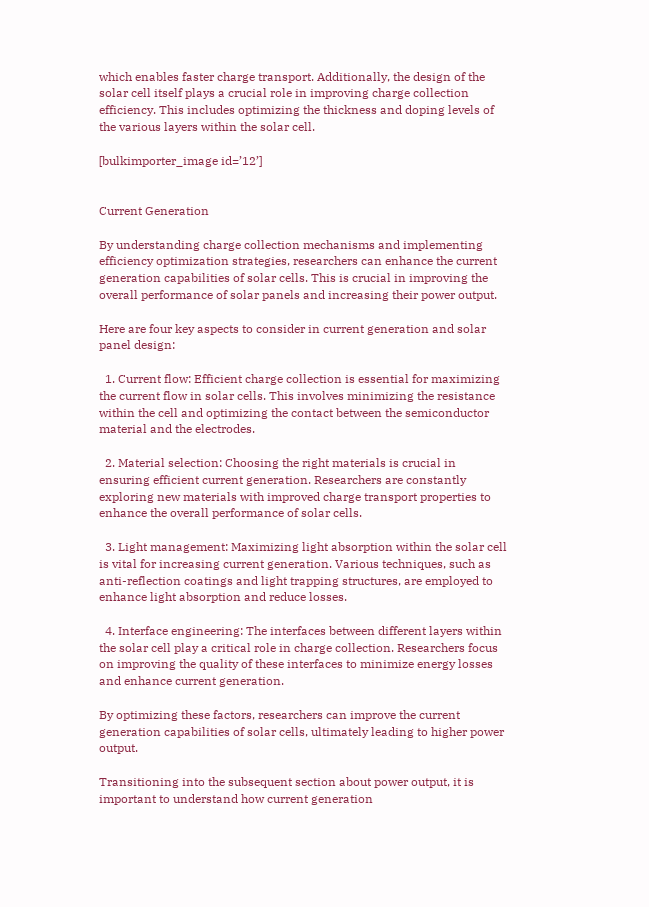which enables faster charge transport. Additionally, the design of the solar cell itself plays a crucial role in improving charge collection efficiency. This includes optimizing the thickness and doping levels of the various layers within the solar cell.

[bulkimporter_image id=’12’]


Current Generation

By understanding charge collection mechanisms and implementing efficiency optimization strategies, researchers can enhance the current generation capabilities of solar cells. This is crucial in improving the overall performance of solar panels and increasing their power output.

Here are four key aspects to consider in current generation and solar panel design:

  1. Current flow: Efficient charge collection is essential for maximizing the current flow in solar cells. This involves minimizing the resistance within the cell and optimizing the contact between the semiconductor material and the electrodes.

  2. Material selection: Choosing the right materials is crucial in ensuring efficient current generation. Researchers are constantly exploring new materials with improved charge transport properties to enhance the overall performance of solar cells.

  3. Light management: Maximizing light absorption within the solar cell is vital for increasing current generation. Various techniques, such as anti-reflection coatings and light trapping structures, are employed to enhance light absorption and reduce losses.

  4. Interface engineering: The interfaces between different layers within the solar cell play a critical role in charge collection. Researchers focus on improving the quality of these interfaces to minimize energy losses and enhance current generation.

By optimizing these factors, researchers can improve the current generation capabilities of solar cells, ultimately leading to higher power output.

Transitioning into the subsequent section about power output, it is important to understand how current generation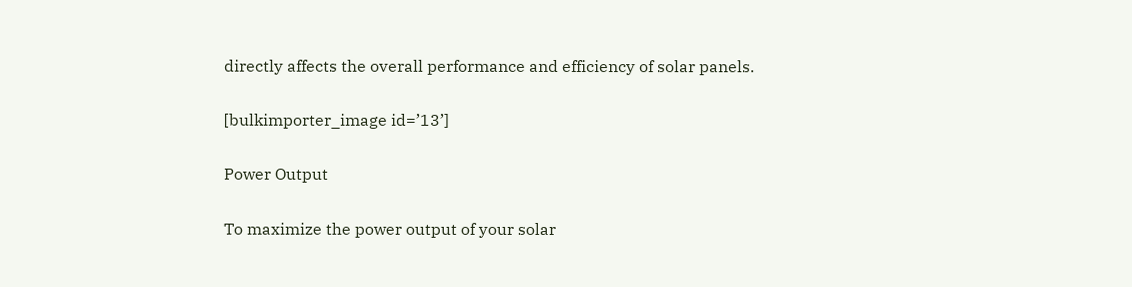directly affects the overall performance and efficiency of solar panels.

[bulkimporter_image id=’13’]

Power Output

To maximize the power output of your solar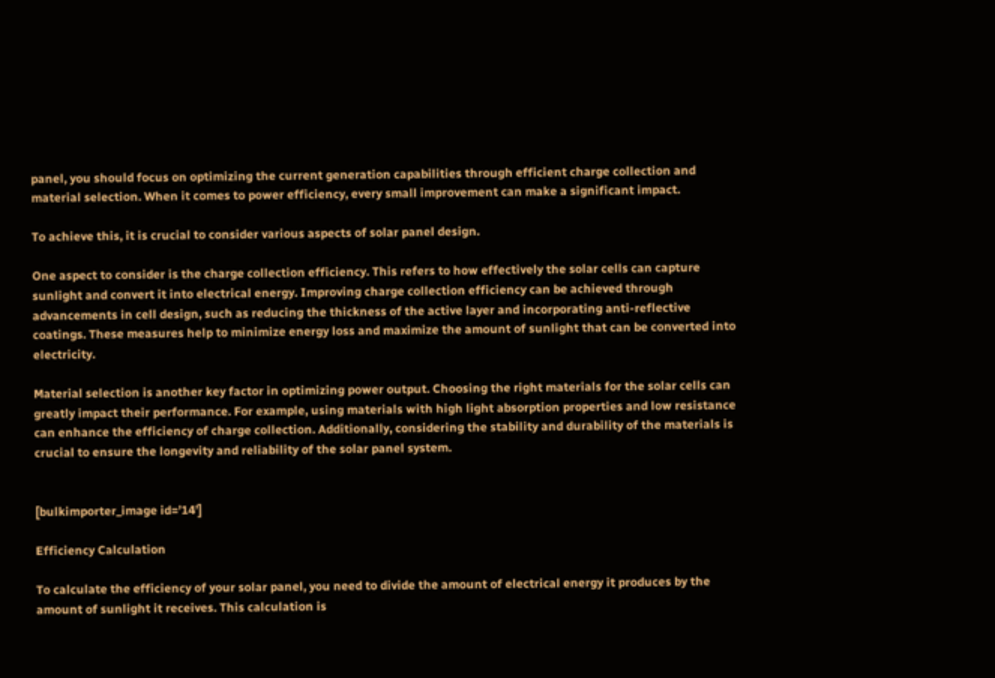panel, you should focus on optimizing the current generation capabilities through efficient charge collection and material selection. When it comes to power efficiency, every small improvement can make a significant impact.

To achieve this, it is crucial to consider various aspects of solar panel design.

One aspect to consider is the charge collection efficiency. This refers to how effectively the solar cells can capture sunlight and convert it into electrical energy. Improving charge collection efficiency can be achieved through advancements in cell design, such as reducing the thickness of the active layer and incorporating anti-reflective coatings. These measures help to minimize energy loss and maximize the amount of sunlight that can be converted into electricity.

Material selection is another key factor in optimizing power output. Choosing the right materials for the solar cells can greatly impact their performance. For example, using materials with high light absorption properties and low resistance can enhance the efficiency of charge collection. Additionally, considering the stability and durability of the materials is crucial to ensure the longevity and reliability of the solar panel system.


[bulkimporter_image id=’14’]

Efficiency Calculation

To calculate the efficiency of your solar panel, you need to divide the amount of electrical energy it produces by the amount of sunlight it receives. This calculation is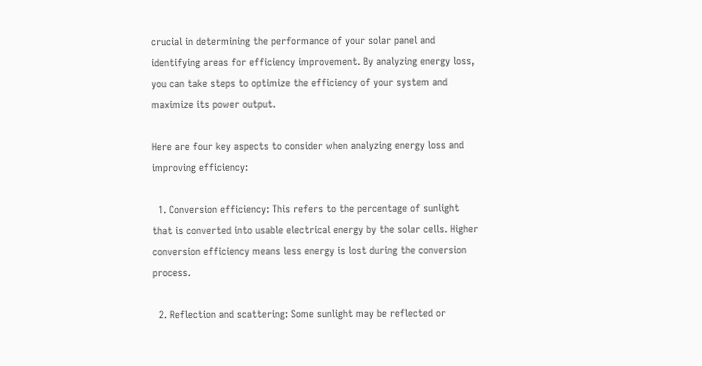crucial in determining the performance of your solar panel and identifying areas for efficiency improvement. By analyzing energy loss, you can take steps to optimize the efficiency of your system and maximize its power output.

Here are four key aspects to consider when analyzing energy loss and improving efficiency:

  1. Conversion efficiency: This refers to the percentage of sunlight that is converted into usable electrical energy by the solar cells. Higher conversion efficiency means less energy is lost during the conversion process.

  2. Reflection and scattering: Some sunlight may be reflected or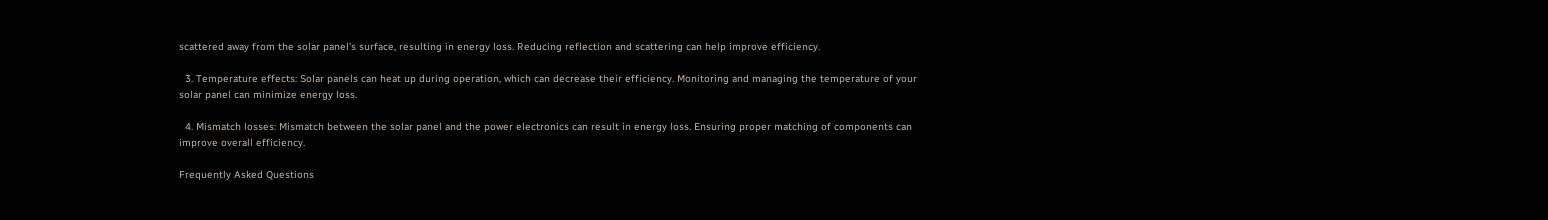scattered away from the solar panel’s surface, resulting in energy loss. Reducing reflection and scattering can help improve efficiency.

  3. Temperature effects: Solar panels can heat up during operation, which can decrease their efficiency. Monitoring and managing the temperature of your solar panel can minimize energy loss.

  4. Mismatch losses: Mismatch between the solar panel and the power electronics can result in energy loss. Ensuring proper matching of components can improve overall efficiency.

Frequently Asked Questions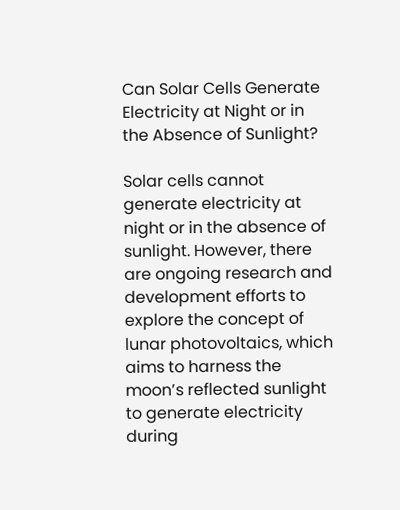Can Solar Cells Generate Electricity at Night or in the Absence of Sunlight?

Solar cells cannot generate electricity at night or in the absence of sunlight. However, there are ongoing research and development efforts to explore the concept of lunar photovoltaics, which aims to harness the moon’s reflected sunlight to generate electricity during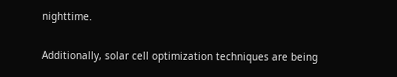nighttime.


Additionally, solar cell optimization techniques are being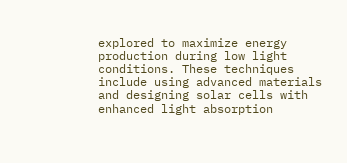explored to maximize energy production during low light conditions. These techniques include using advanced materials and designing solar cells with enhanced light absorption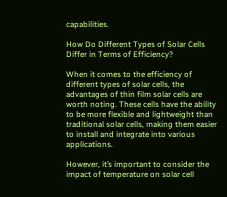capabilities.

How Do Different Types of Solar Cells Differ in Terms of Efficiency?

When it comes to the efficiency of different types of solar cells, the advantages of thin film solar cells are worth noting. These cells have the ability to be more flexible and lightweight than traditional solar cells, making them easier to install and integrate into various applications.

However, it’s important to consider the impact of temperature on solar cell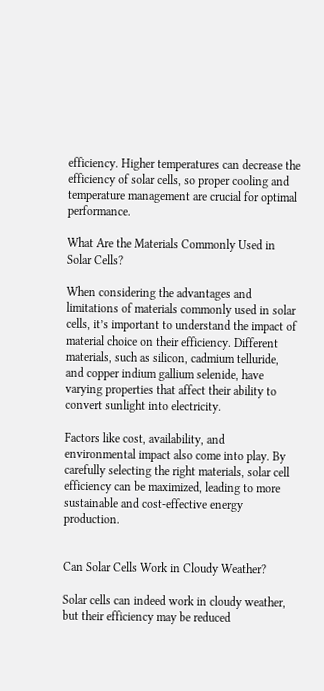efficiency. Higher temperatures can decrease the efficiency of solar cells, so proper cooling and temperature management are crucial for optimal performance.

What Are the Materials Commonly Used in Solar Cells?

When considering the advantages and limitations of materials commonly used in solar cells, it’s important to understand the impact of material choice on their efficiency. Different materials, such as silicon, cadmium telluride, and copper indium gallium selenide, have varying properties that affect their ability to convert sunlight into electricity.

Factors like cost, availability, and environmental impact also come into play. By carefully selecting the right materials, solar cell efficiency can be maximized, leading to more sustainable and cost-effective energy production.


Can Solar Cells Work in Cloudy Weather?

Solar cells can indeed work in cloudy weather, but their efficiency may be reduced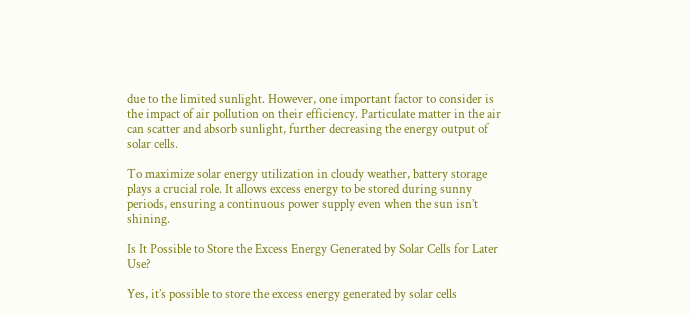due to the limited sunlight. However, one important factor to consider is the impact of air pollution on their efficiency. Particulate matter in the air can scatter and absorb sunlight, further decreasing the energy output of solar cells.

To maximize solar energy utilization in cloudy weather, battery storage plays a crucial role. It allows excess energy to be stored during sunny periods, ensuring a continuous power supply even when the sun isn’t shining.

Is It Possible to Store the Excess Energy Generated by Solar Cells for Later Use?

Yes, it’s possible to store the excess energy generated by solar cells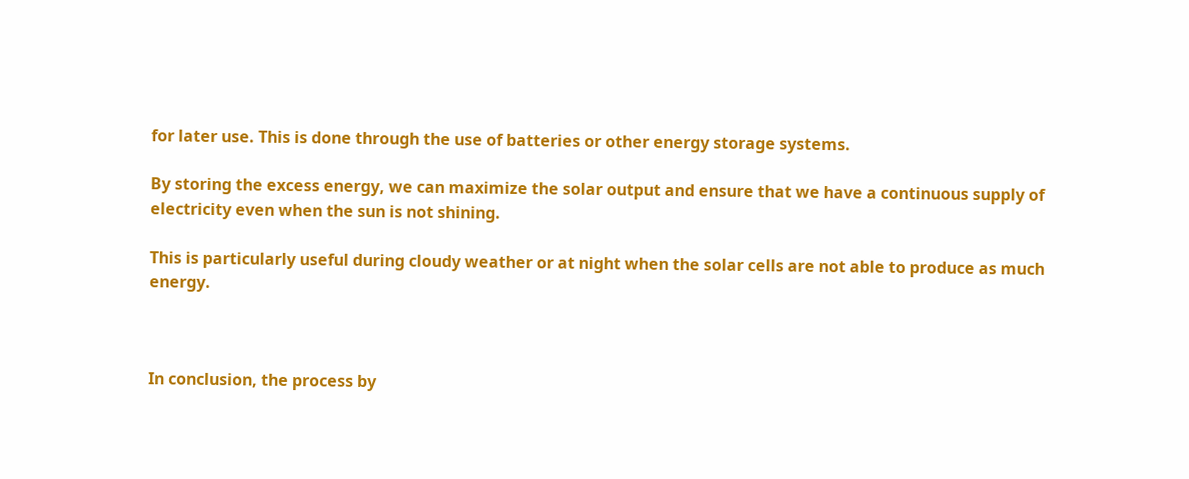for later use. This is done through the use of batteries or other energy storage systems.

By storing the excess energy, we can maximize the solar output and ensure that we have a continuous supply of electricity even when the sun is not shining.

This is particularly useful during cloudy weather or at night when the solar cells are not able to produce as much energy.



In conclusion, the process by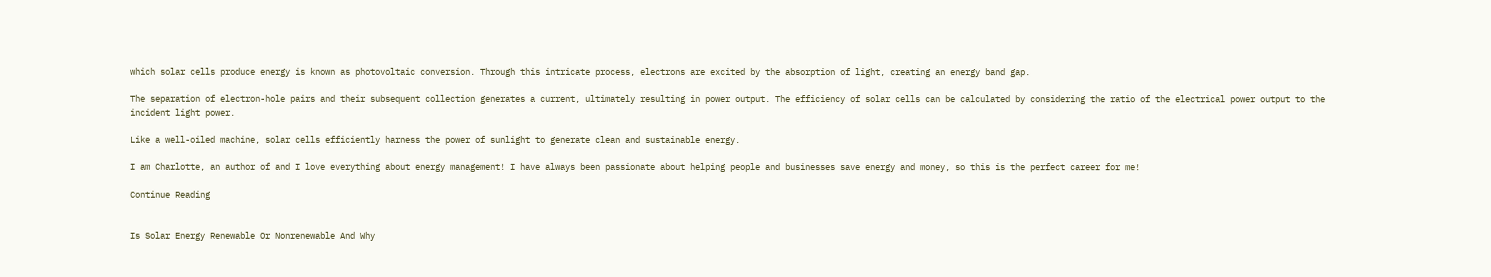which solar cells produce energy is known as photovoltaic conversion. Through this intricate process, electrons are excited by the absorption of light, creating an energy band gap.

The separation of electron-hole pairs and their subsequent collection generates a current, ultimately resulting in power output. The efficiency of solar cells can be calculated by considering the ratio of the electrical power output to the incident light power.

Like a well-oiled machine, solar cells efficiently harness the power of sunlight to generate clean and sustainable energy.

I am Charlotte, an author of and I love everything about energy management! I have always been passionate about helping people and businesses save energy and money, so this is the perfect career for me!

Continue Reading


Is Solar Energy Renewable Or Nonrenewable And Why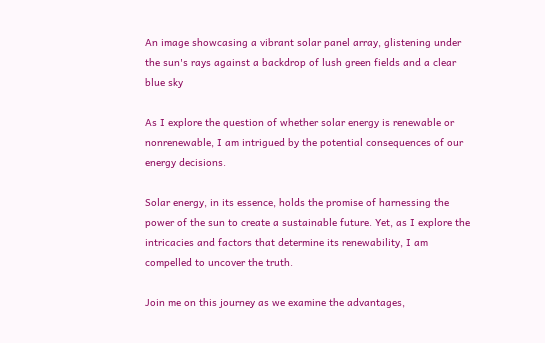An image showcasing a vibrant solar panel array, glistening under the sun's rays against a backdrop of lush green fields and a clear blue sky

As I explore the question of whether solar energy is renewable or nonrenewable, I am intrigued by the potential consequences of our energy decisions.

Solar energy, in its essence, holds the promise of harnessing the power of the sun to create a sustainable future. Yet, as I explore the intricacies and factors that determine its renewability, I am compelled to uncover the truth.

Join me on this journey as we examine the advantages,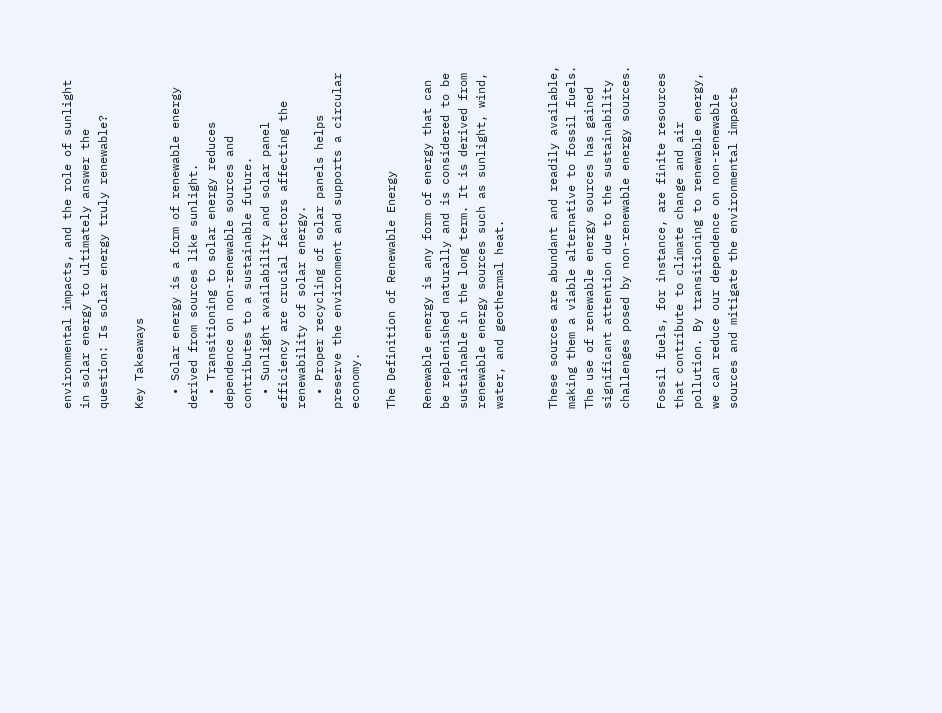environmental impacts, and the role of sunlight in solar energy to ultimately answer the question: Is solar energy truly renewable?

Key Takeaways

  • Solar energy is a form of renewable energy derived from sources like sunlight.
  • Transitioning to solar energy reduces dependence on non-renewable sources and contributes to a sustainable future.
  • Sunlight availability and solar panel efficiency are crucial factors affecting the renewability of solar energy.
  • Proper recycling of solar panels helps preserve the environment and supports a circular economy.

The Definition of Renewable Energy

Renewable energy is any form of energy that can be replenished naturally and is considered to be sustainable in the long term. It is derived from renewable energy sources such as sunlight, wind, water, and geothermal heat.


These sources are abundant and readily available, making them a viable alternative to fossil fuels. The use of renewable energy sources has gained significant attention due to the sustainability challenges posed by non-renewable energy sources.

Fossil fuels, for instance, are finite resources that contribute to climate change and air pollution. By transitioning to renewable energy, we can reduce our dependence on non-renewable sources and mitigate the environmental impacts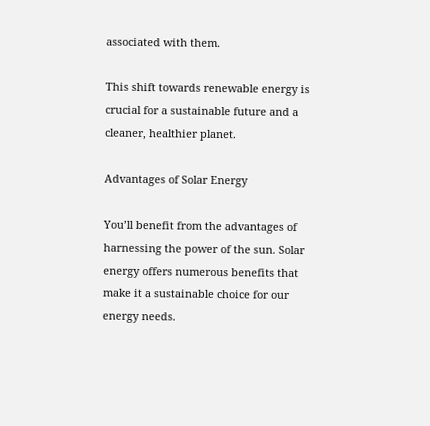associated with them.

This shift towards renewable energy is crucial for a sustainable future and a cleaner, healthier planet.

Advantages of Solar Energy

You’ll benefit from the advantages of harnessing the power of the sun. Solar energy offers numerous benefits that make it a sustainable choice for our energy needs.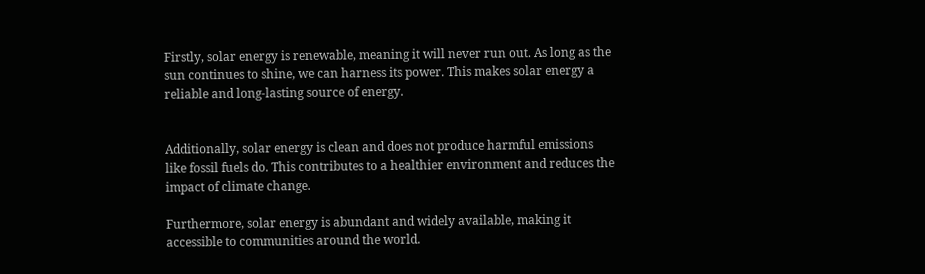Firstly, solar energy is renewable, meaning it will never run out. As long as the sun continues to shine, we can harness its power. This makes solar energy a reliable and long-lasting source of energy.


Additionally, solar energy is clean and does not produce harmful emissions like fossil fuels do. This contributes to a healthier environment and reduces the impact of climate change.

Furthermore, solar energy is abundant and widely available, making it accessible to communities around the world.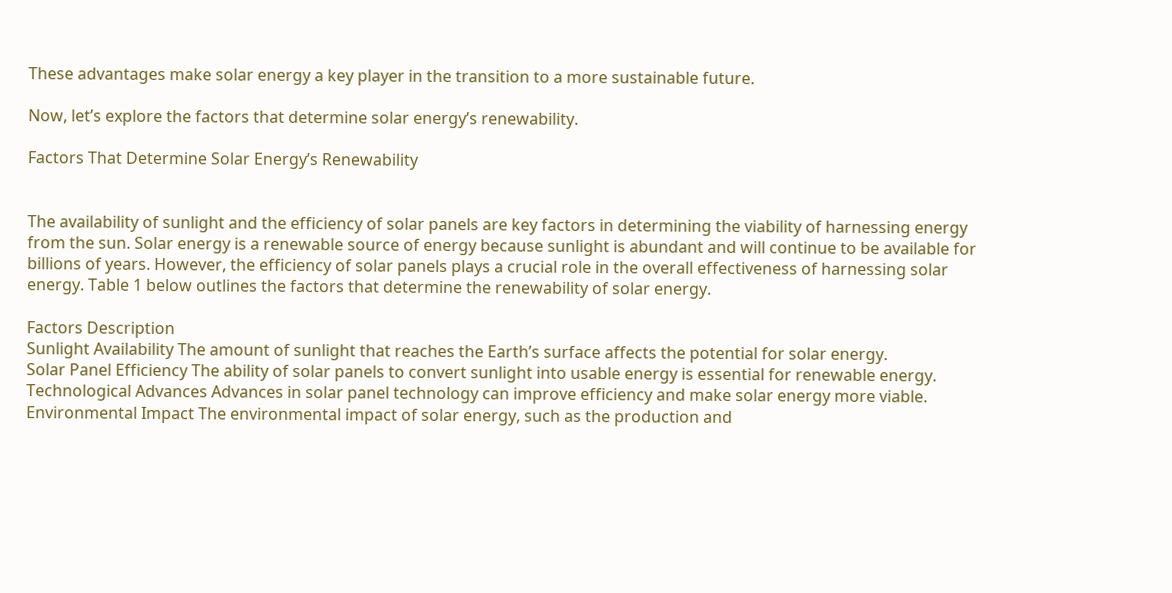These advantages make solar energy a key player in the transition to a more sustainable future.

Now, let’s explore the factors that determine solar energy’s renewability.

Factors That Determine Solar Energy’s Renewability


The availability of sunlight and the efficiency of solar panels are key factors in determining the viability of harnessing energy from the sun. Solar energy is a renewable source of energy because sunlight is abundant and will continue to be available for billions of years. However, the efficiency of solar panels plays a crucial role in the overall effectiveness of harnessing solar energy. Table 1 below outlines the factors that determine the renewability of solar energy.

Factors Description
Sunlight Availability The amount of sunlight that reaches the Earth’s surface affects the potential for solar energy.
Solar Panel Efficiency The ability of solar panels to convert sunlight into usable energy is essential for renewable energy.
Technological Advances Advances in solar panel technology can improve efficiency and make solar energy more viable.
Environmental Impact The environmental impact of solar energy, such as the production and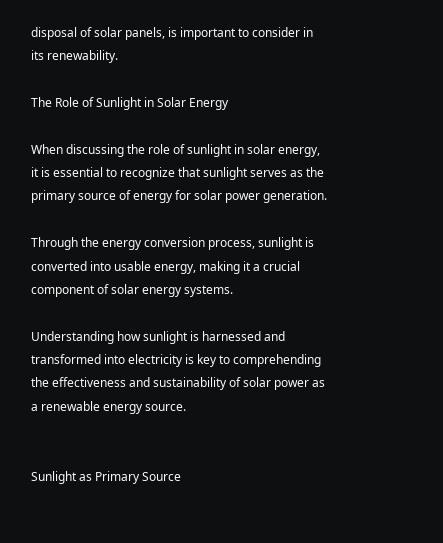disposal of solar panels, is important to consider in its renewability.

The Role of Sunlight in Solar Energy

When discussing the role of sunlight in solar energy, it is essential to recognize that sunlight serves as the primary source of energy for solar power generation.

Through the energy conversion process, sunlight is converted into usable energy, making it a crucial component of solar energy systems.

Understanding how sunlight is harnessed and transformed into electricity is key to comprehending the effectiveness and sustainability of solar power as a renewable energy source.


Sunlight as Primary Source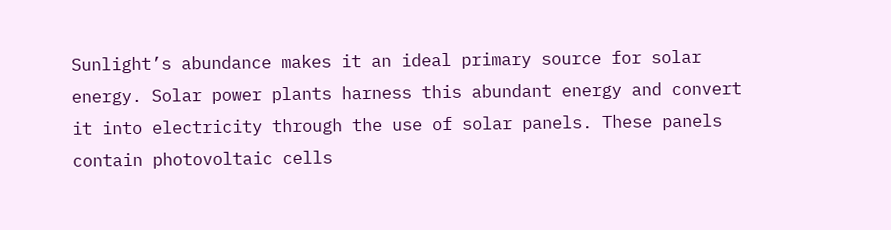Sunlight’s abundance makes it an ideal primary source for solar energy. Solar power plants harness this abundant energy and convert it into electricity through the use of solar panels. These panels contain photovoltaic cells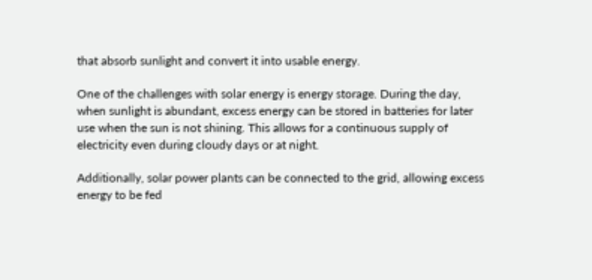that absorb sunlight and convert it into usable energy.

One of the challenges with solar energy is energy storage. During the day, when sunlight is abundant, excess energy can be stored in batteries for later use when the sun is not shining. This allows for a continuous supply of electricity even during cloudy days or at night.

Additionally, solar power plants can be connected to the grid, allowing excess energy to be fed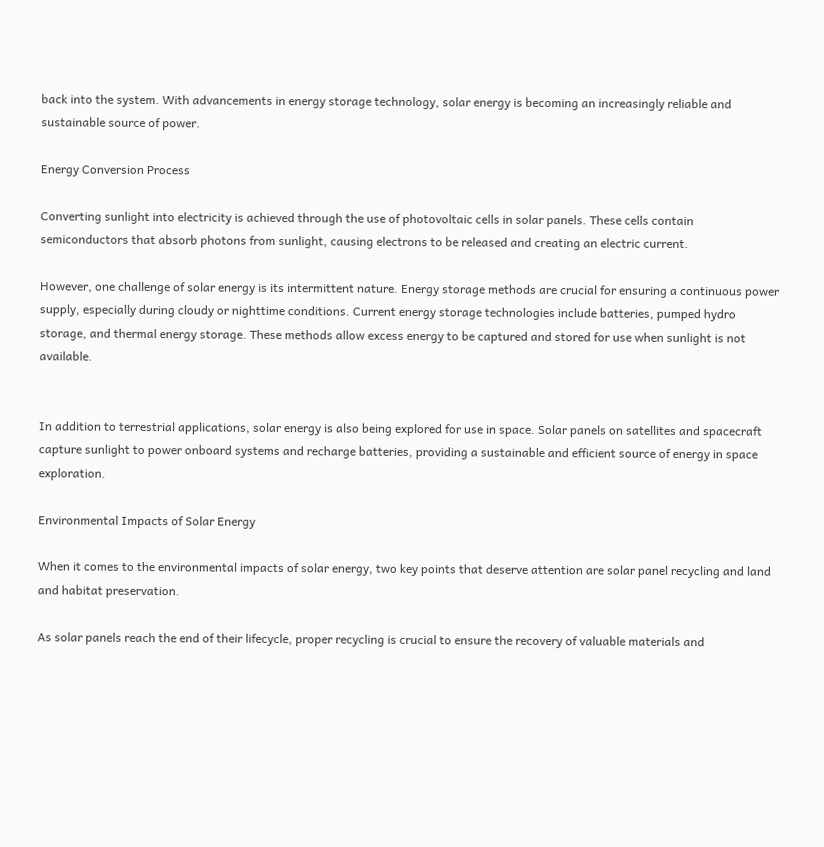back into the system. With advancements in energy storage technology, solar energy is becoming an increasingly reliable and sustainable source of power.

Energy Conversion Process

Converting sunlight into electricity is achieved through the use of photovoltaic cells in solar panels. These cells contain semiconductors that absorb photons from sunlight, causing electrons to be released and creating an electric current.

However, one challenge of solar energy is its intermittent nature. Energy storage methods are crucial for ensuring a continuous power supply, especially during cloudy or nighttime conditions. Current energy storage technologies include batteries, pumped hydro storage, and thermal energy storage. These methods allow excess energy to be captured and stored for use when sunlight is not available.


In addition to terrestrial applications, solar energy is also being explored for use in space. Solar panels on satellites and spacecraft capture sunlight to power onboard systems and recharge batteries, providing a sustainable and efficient source of energy in space exploration.

Environmental Impacts of Solar Energy

When it comes to the environmental impacts of solar energy, two key points that deserve attention are solar panel recycling and land and habitat preservation.

As solar panels reach the end of their lifecycle, proper recycling is crucial to ensure the recovery of valuable materials and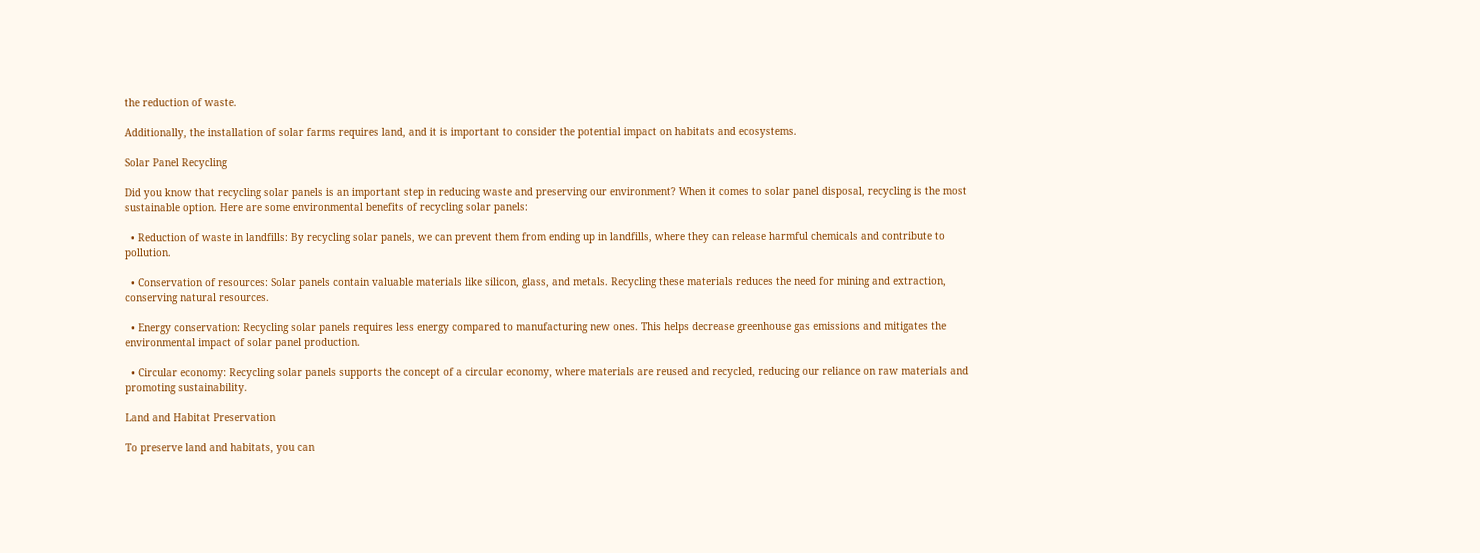the reduction of waste.

Additionally, the installation of solar farms requires land, and it is important to consider the potential impact on habitats and ecosystems.

Solar Panel Recycling

Did you know that recycling solar panels is an important step in reducing waste and preserving our environment? When it comes to solar panel disposal, recycling is the most sustainable option. Here are some environmental benefits of recycling solar panels:

  • Reduction of waste in landfills: By recycling solar panels, we can prevent them from ending up in landfills, where they can release harmful chemicals and contribute to pollution.

  • Conservation of resources: Solar panels contain valuable materials like silicon, glass, and metals. Recycling these materials reduces the need for mining and extraction, conserving natural resources.

  • Energy conservation: Recycling solar panels requires less energy compared to manufacturing new ones. This helps decrease greenhouse gas emissions and mitigates the environmental impact of solar panel production.

  • Circular economy: Recycling solar panels supports the concept of a circular economy, where materials are reused and recycled, reducing our reliance on raw materials and promoting sustainability.

Land and Habitat Preservation

To preserve land and habitats, you can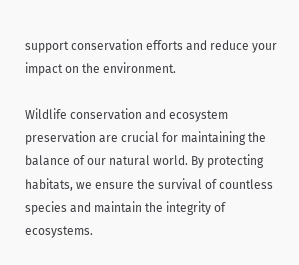support conservation efforts and reduce your impact on the environment.

Wildlife conservation and ecosystem preservation are crucial for maintaining the balance of our natural world. By protecting habitats, we ensure the survival of countless species and maintain the integrity of ecosystems.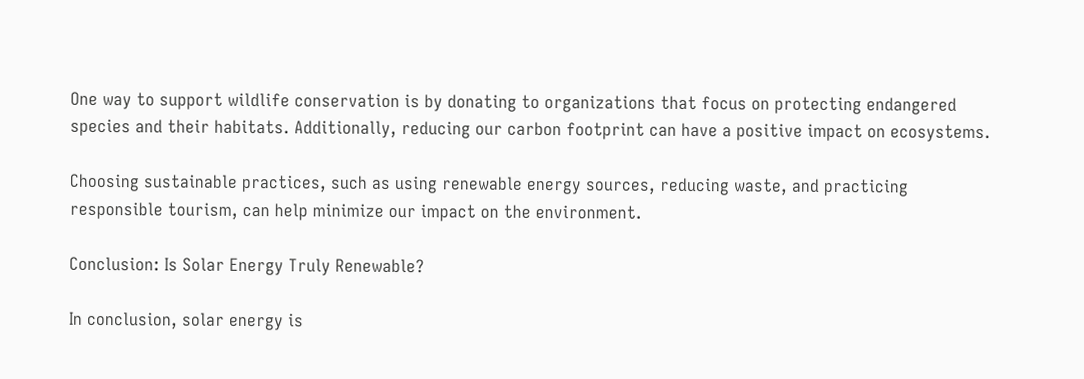One way to support wildlife conservation is by donating to organizations that focus on protecting endangered species and their habitats. Additionally, reducing our carbon footprint can have a positive impact on ecosystems.

Choosing sustainable practices, such as using renewable energy sources, reducing waste, and practicing responsible tourism, can help minimize our impact on the environment.

Conclusion: Is Solar Energy Truly Renewable?

In conclusion, solar energy is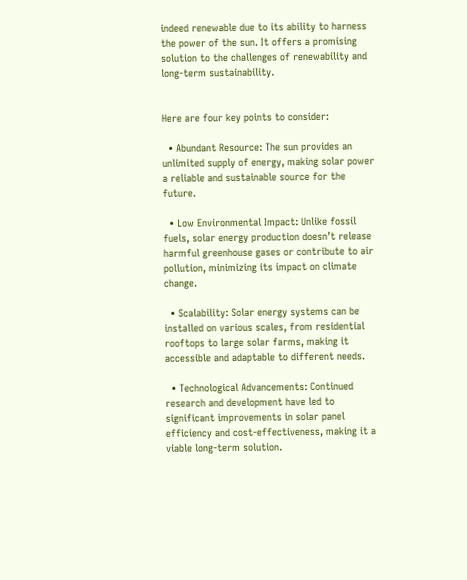indeed renewable due to its ability to harness the power of the sun. It offers a promising solution to the challenges of renewability and long-term sustainability.


Here are four key points to consider:

  • Abundant Resource: The sun provides an unlimited supply of energy, making solar power a reliable and sustainable source for the future.

  • Low Environmental Impact: Unlike fossil fuels, solar energy production doesn’t release harmful greenhouse gases or contribute to air pollution, minimizing its impact on climate change.

  • Scalability: Solar energy systems can be installed on various scales, from residential rooftops to large solar farms, making it accessible and adaptable to different needs.

  • Technological Advancements: Continued research and development have led to significant improvements in solar panel efficiency and cost-effectiveness, making it a viable long-term solution.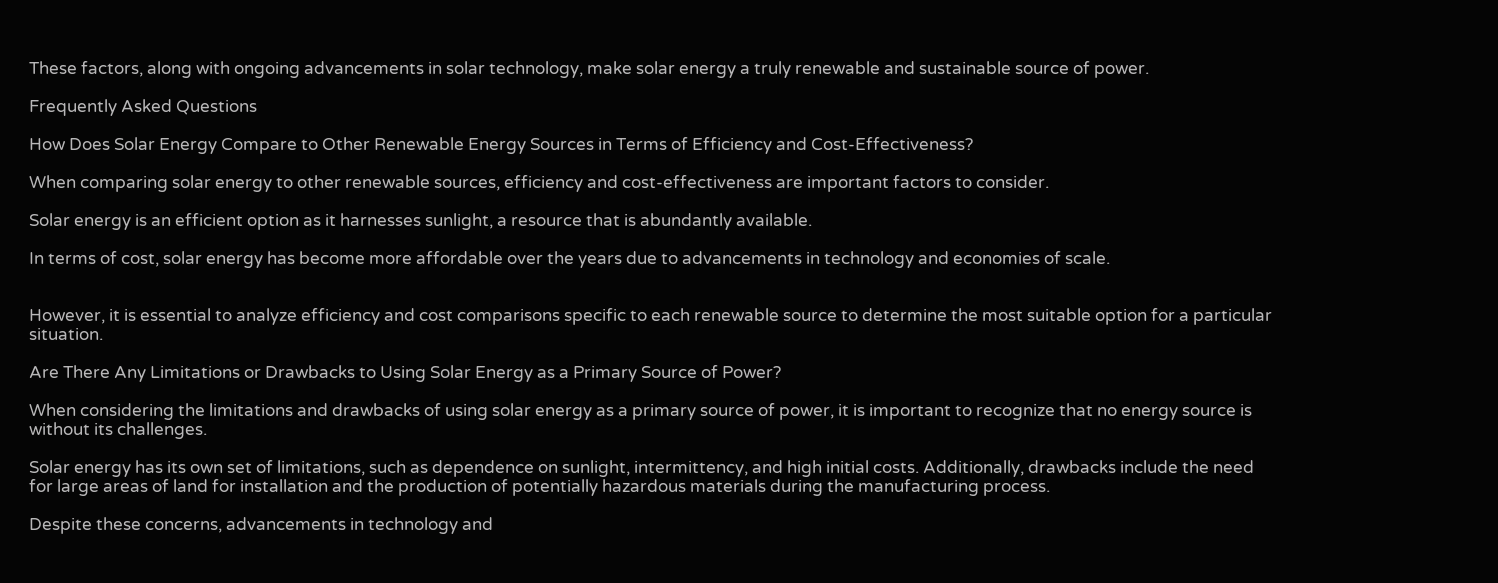These factors, along with ongoing advancements in solar technology, make solar energy a truly renewable and sustainable source of power.

Frequently Asked Questions

How Does Solar Energy Compare to Other Renewable Energy Sources in Terms of Efficiency and Cost-Effectiveness?

When comparing solar energy to other renewable sources, efficiency and cost-effectiveness are important factors to consider.

Solar energy is an efficient option as it harnesses sunlight, a resource that is abundantly available.

In terms of cost, solar energy has become more affordable over the years due to advancements in technology and economies of scale.


However, it is essential to analyze efficiency and cost comparisons specific to each renewable source to determine the most suitable option for a particular situation.

Are There Any Limitations or Drawbacks to Using Solar Energy as a Primary Source of Power?

When considering the limitations and drawbacks of using solar energy as a primary source of power, it is important to recognize that no energy source is without its challenges.

Solar energy has its own set of limitations, such as dependence on sunlight, intermittency, and high initial costs. Additionally, drawbacks include the need for large areas of land for installation and the production of potentially hazardous materials during the manufacturing process.

Despite these concerns, advancements in technology and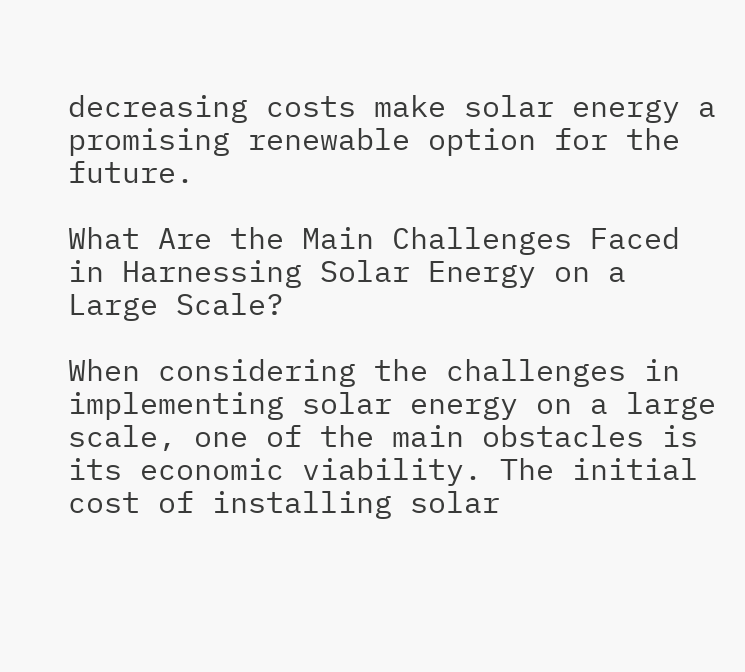decreasing costs make solar energy a promising renewable option for the future.

What Are the Main Challenges Faced in Harnessing Solar Energy on a Large Scale?

When considering the challenges in implementing solar energy on a large scale, one of the main obstacles is its economic viability. The initial cost of installing solar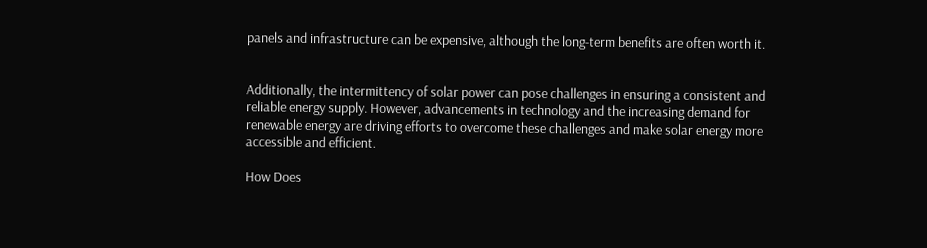panels and infrastructure can be expensive, although the long-term benefits are often worth it.


Additionally, the intermittency of solar power can pose challenges in ensuring a consistent and reliable energy supply. However, advancements in technology and the increasing demand for renewable energy are driving efforts to overcome these challenges and make solar energy more accessible and efficient.

How Does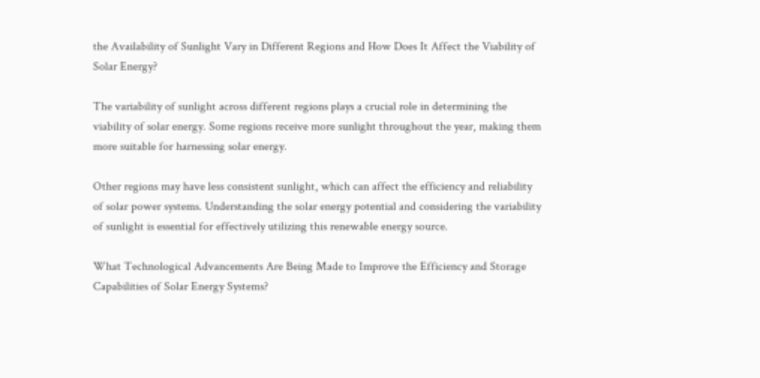the Availability of Sunlight Vary in Different Regions and How Does It Affect the Viability of Solar Energy?

The variability of sunlight across different regions plays a crucial role in determining the viability of solar energy. Some regions receive more sunlight throughout the year, making them more suitable for harnessing solar energy.

Other regions may have less consistent sunlight, which can affect the efficiency and reliability of solar power systems. Understanding the solar energy potential and considering the variability of sunlight is essential for effectively utilizing this renewable energy source.

What Technological Advancements Are Being Made to Improve the Efficiency and Storage Capabilities of Solar Energy Systems?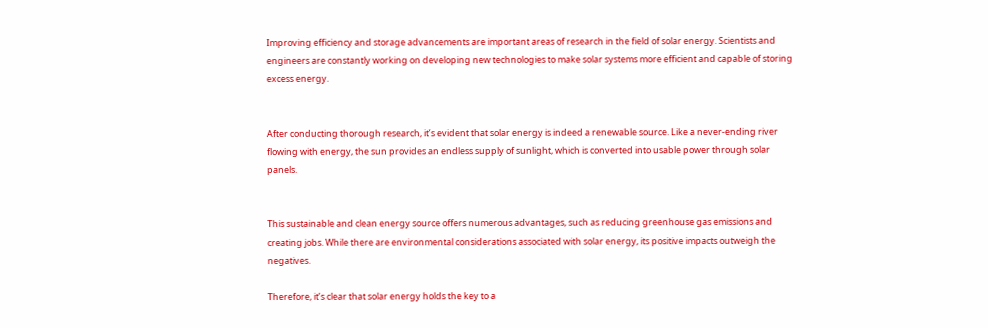Improving efficiency and storage advancements are important areas of research in the field of solar energy. Scientists and engineers are constantly working on developing new technologies to make solar systems more efficient and capable of storing excess energy.


After conducting thorough research, it’s evident that solar energy is indeed a renewable source. Like a never-ending river flowing with energy, the sun provides an endless supply of sunlight, which is converted into usable power through solar panels.


This sustainable and clean energy source offers numerous advantages, such as reducing greenhouse gas emissions and creating jobs. While there are environmental considerations associated with solar energy, its positive impacts outweigh the negatives.

Therefore, it’s clear that solar energy holds the key to a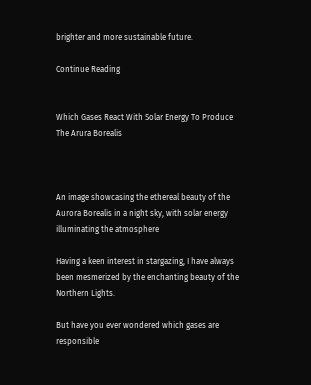brighter and more sustainable future.

Continue Reading


Which Gases React With Solar Energy To Produce The Arura Borealis



An image showcasing the ethereal beauty of the Aurora Borealis in a night sky, with solar energy illuminating the atmosphere

Having a keen interest in stargazing, I have always been mesmerized by the enchanting beauty of the Northern Lights.

But have you ever wondered which gases are responsible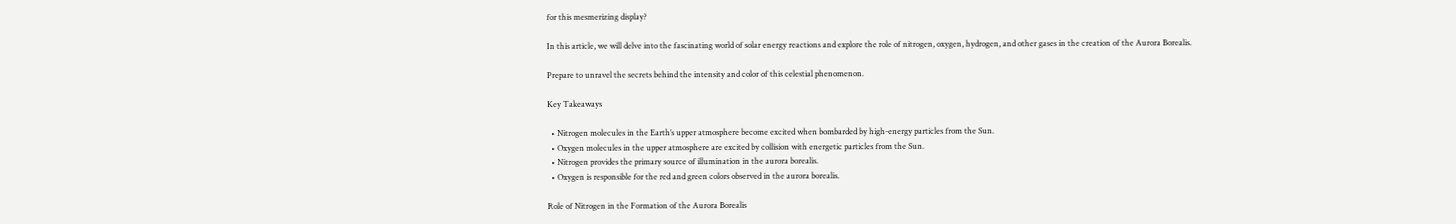for this mesmerizing display?

In this article, we will delve into the fascinating world of solar energy reactions and explore the role of nitrogen, oxygen, hydrogen, and other gases in the creation of the Aurora Borealis.

Prepare to unravel the secrets behind the intensity and color of this celestial phenomenon.

Key Takeaways

  • Nitrogen molecules in the Earth’s upper atmosphere become excited when bombarded by high-energy particles from the Sun.
  • Oxygen molecules in the upper atmosphere are excited by collision with energetic particles from the Sun.
  • Nitrogen provides the primary source of illumination in the aurora borealis.
  • Oxygen is responsible for the red and green colors observed in the aurora borealis.

Role of Nitrogen in the Formation of the Aurora Borealis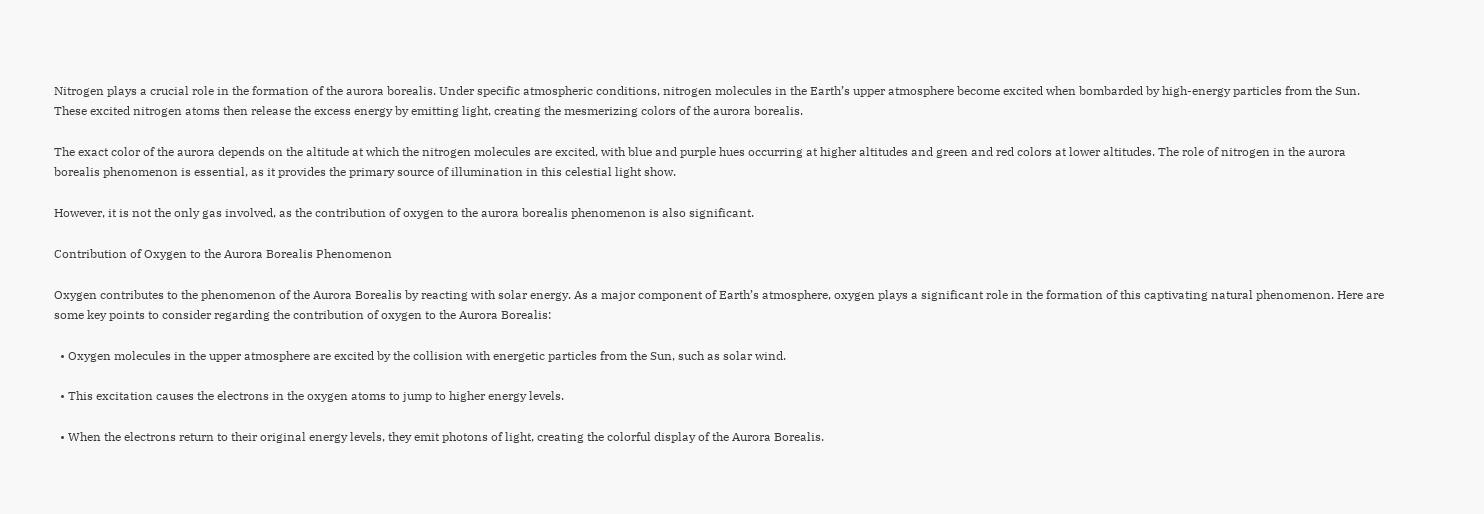Nitrogen plays a crucial role in the formation of the aurora borealis. Under specific atmospheric conditions, nitrogen molecules in the Earth’s upper atmosphere become excited when bombarded by high-energy particles from the Sun. These excited nitrogen atoms then release the excess energy by emitting light, creating the mesmerizing colors of the aurora borealis.

The exact color of the aurora depends on the altitude at which the nitrogen molecules are excited, with blue and purple hues occurring at higher altitudes and green and red colors at lower altitudes. The role of nitrogen in the aurora borealis phenomenon is essential, as it provides the primary source of illumination in this celestial light show.

However, it is not the only gas involved, as the contribution of oxygen to the aurora borealis phenomenon is also significant.

Contribution of Oxygen to the Aurora Borealis Phenomenon

Oxygen contributes to the phenomenon of the Aurora Borealis by reacting with solar energy. As a major component of Earth’s atmosphere, oxygen plays a significant role in the formation of this captivating natural phenomenon. Here are some key points to consider regarding the contribution of oxygen to the Aurora Borealis:

  • Oxygen molecules in the upper atmosphere are excited by the collision with energetic particles from the Sun, such as solar wind.

  • This excitation causes the electrons in the oxygen atoms to jump to higher energy levels.

  • When the electrons return to their original energy levels, they emit photons of light, creating the colorful display of the Aurora Borealis.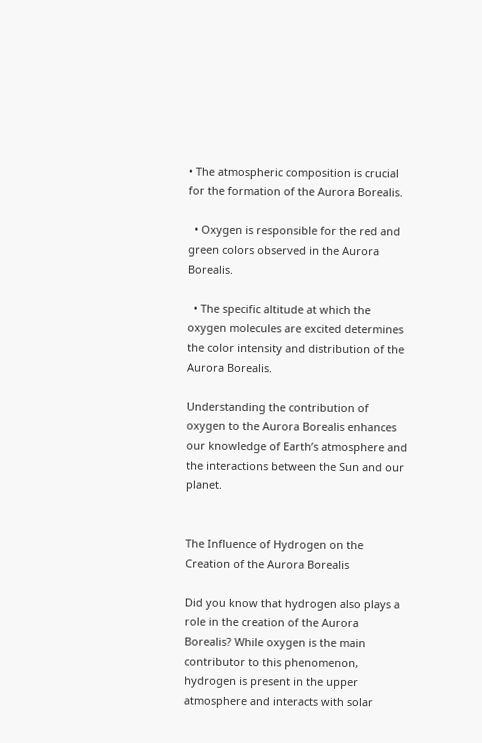• The atmospheric composition is crucial for the formation of the Aurora Borealis.

  • Oxygen is responsible for the red and green colors observed in the Aurora Borealis.

  • The specific altitude at which the oxygen molecules are excited determines the color intensity and distribution of the Aurora Borealis.

Understanding the contribution of oxygen to the Aurora Borealis enhances our knowledge of Earth’s atmosphere and the interactions between the Sun and our planet.


The Influence of Hydrogen on the Creation of the Aurora Borealis

Did you know that hydrogen also plays a role in the creation of the Aurora Borealis? While oxygen is the main contributor to this phenomenon, hydrogen is present in the upper atmosphere and interacts with solar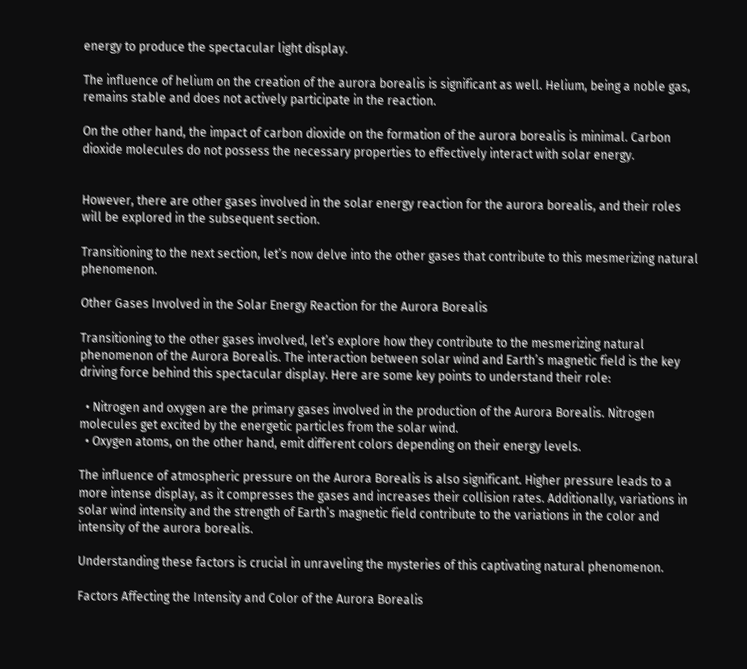energy to produce the spectacular light display.

The influence of helium on the creation of the aurora borealis is significant as well. Helium, being a noble gas, remains stable and does not actively participate in the reaction.

On the other hand, the impact of carbon dioxide on the formation of the aurora borealis is minimal. Carbon dioxide molecules do not possess the necessary properties to effectively interact with solar energy.


However, there are other gases involved in the solar energy reaction for the aurora borealis, and their roles will be explored in the subsequent section.

Transitioning to the next section, let’s now delve into the other gases that contribute to this mesmerizing natural phenomenon.

Other Gases Involved in the Solar Energy Reaction for the Aurora Borealis

Transitioning to the other gases involved, let’s explore how they contribute to the mesmerizing natural phenomenon of the Aurora Borealis. The interaction between solar wind and Earth’s magnetic field is the key driving force behind this spectacular display. Here are some key points to understand their role:

  • Nitrogen and oxygen are the primary gases involved in the production of the Aurora Borealis. Nitrogen molecules get excited by the energetic particles from the solar wind.
  • Oxygen atoms, on the other hand, emit different colors depending on their energy levels.

The influence of atmospheric pressure on the Aurora Borealis is also significant. Higher pressure leads to a more intense display, as it compresses the gases and increases their collision rates. Additionally, variations in solar wind intensity and the strength of Earth’s magnetic field contribute to the variations in the color and intensity of the aurora borealis.

Understanding these factors is crucial in unraveling the mysteries of this captivating natural phenomenon.

Factors Affecting the Intensity and Color of the Aurora Borealis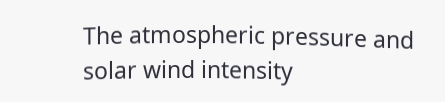The atmospheric pressure and solar wind intensity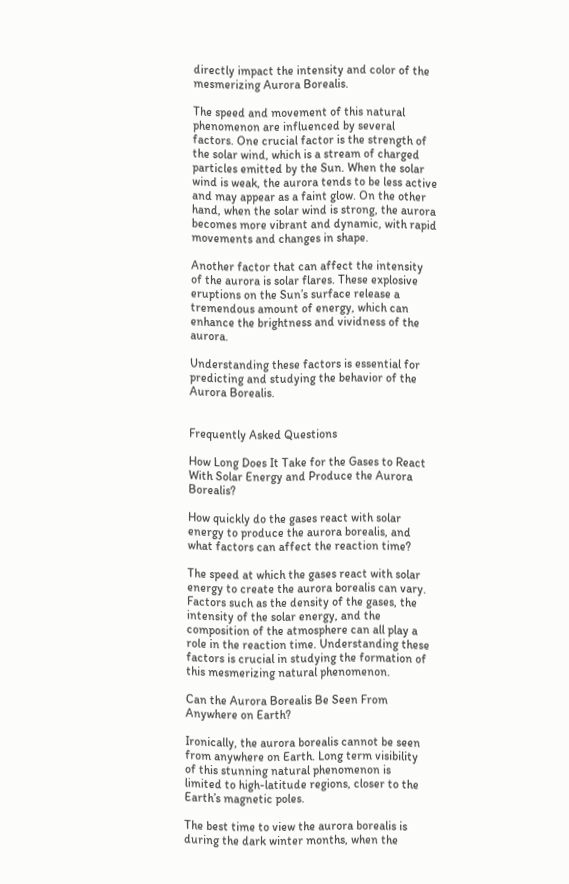directly impact the intensity and color of the mesmerizing Aurora Borealis.

The speed and movement of this natural phenomenon are influenced by several factors. One crucial factor is the strength of the solar wind, which is a stream of charged particles emitted by the Sun. When the solar wind is weak, the aurora tends to be less active and may appear as a faint glow. On the other hand, when the solar wind is strong, the aurora becomes more vibrant and dynamic, with rapid movements and changes in shape.

Another factor that can affect the intensity of the aurora is solar flares. These explosive eruptions on the Sun’s surface release a tremendous amount of energy, which can enhance the brightness and vividness of the aurora.

Understanding these factors is essential for predicting and studying the behavior of the Aurora Borealis.


Frequently Asked Questions

How Long Does It Take for the Gases to React With Solar Energy and Produce the Aurora Borealis?

How quickly do the gases react with solar energy to produce the aurora borealis, and what factors can affect the reaction time?

The speed at which the gases react with solar energy to create the aurora borealis can vary. Factors such as the density of the gases, the intensity of the solar energy, and the composition of the atmosphere can all play a role in the reaction time. Understanding these factors is crucial in studying the formation of this mesmerizing natural phenomenon.

Can the Aurora Borealis Be Seen From Anywhere on Earth?

Ironically, the aurora borealis cannot be seen from anywhere on Earth. Long term visibility of this stunning natural phenomenon is limited to high-latitude regions, closer to the Earth’s magnetic poles.

The best time to view the aurora borealis is during the dark winter months, when the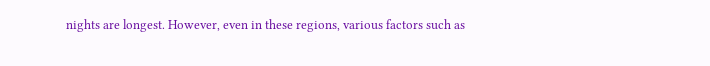nights are longest. However, even in these regions, various factors such as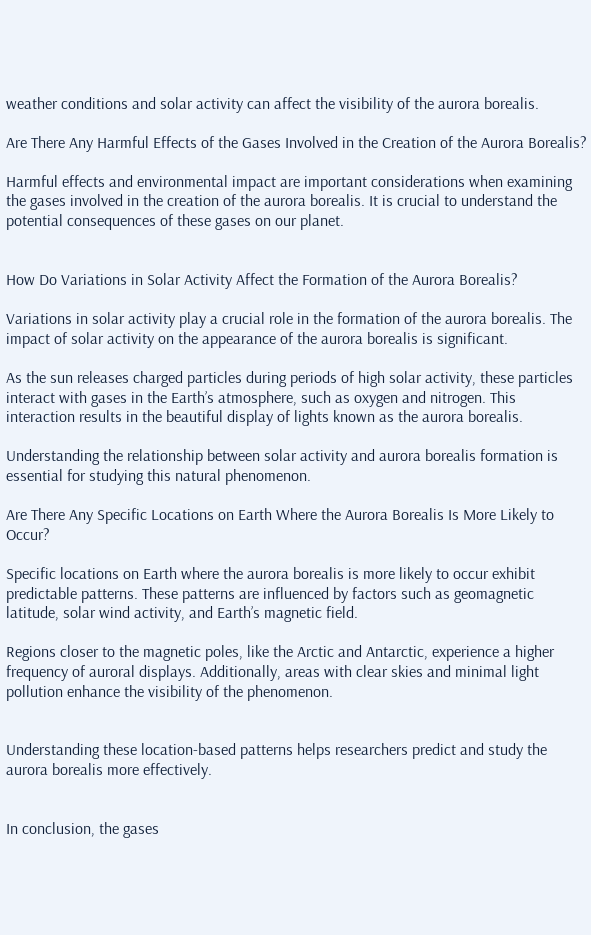weather conditions and solar activity can affect the visibility of the aurora borealis.

Are There Any Harmful Effects of the Gases Involved in the Creation of the Aurora Borealis?

Harmful effects and environmental impact are important considerations when examining the gases involved in the creation of the aurora borealis. It is crucial to understand the potential consequences of these gases on our planet.


How Do Variations in Solar Activity Affect the Formation of the Aurora Borealis?

Variations in solar activity play a crucial role in the formation of the aurora borealis. The impact of solar activity on the appearance of the aurora borealis is significant.

As the sun releases charged particles during periods of high solar activity, these particles interact with gases in the Earth’s atmosphere, such as oxygen and nitrogen. This interaction results in the beautiful display of lights known as the aurora borealis.

Understanding the relationship between solar activity and aurora borealis formation is essential for studying this natural phenomenon.

Are There Any Specific Locations on Earth Where the Aurora Borealis Is More Likely to Occur?

Specific locations on Earth where the aurora borealis is more likely to occur exhibit predictable patterns. These patterns are influenced by factors such as geomagnetic latitude, solar wind activity, and Earth’s magnetic field.

Regions closer to the magnetic poles, like the Arctic and Antarctic, experience a higher frequency of auroral displays. Additionally, areas with clear skies and minimal light pollution enhance the visibility of the phenomenon.


Understanding these location-based patterns helps researchers predict and study the aurora borealis more effectively.


In conclusion, the gases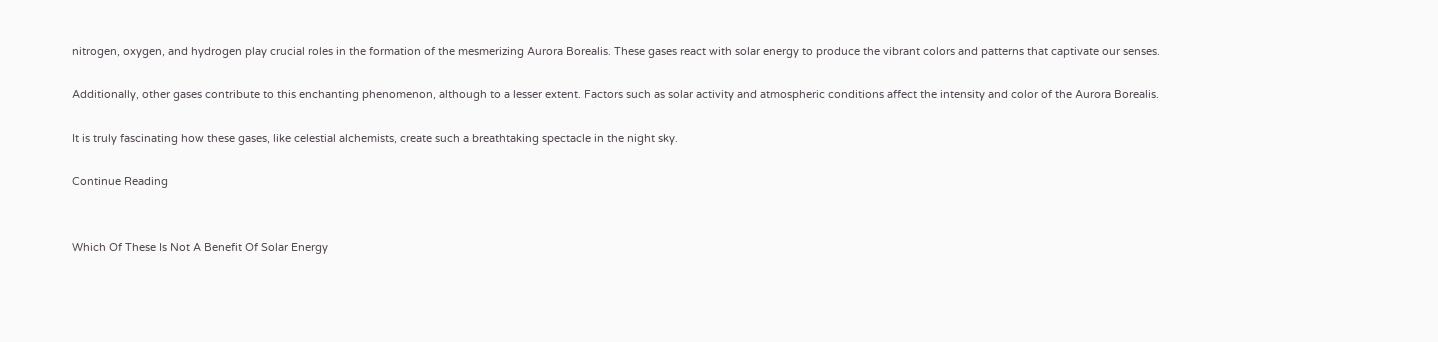nitrogen, oxygen, and hydrogen play crucial roles in the formation of the mesmerizing Aurora Borealis. These gases react with solar energy to produce the vibrant colors and patterns that captivate our senses.

Additionally, other gases contribute to this enchanting phenomenon, although to a lesser extent. Factors such as solar activity and atmospheric conditions affect the intensity and color of the Aurora Borealis.

It is truly fascinating how these gases, like celestial alchemists, create such a breathtaking spectacle in the night sky.

Continue Reading


Which Of These Is Not A Benefit Of Solar Energy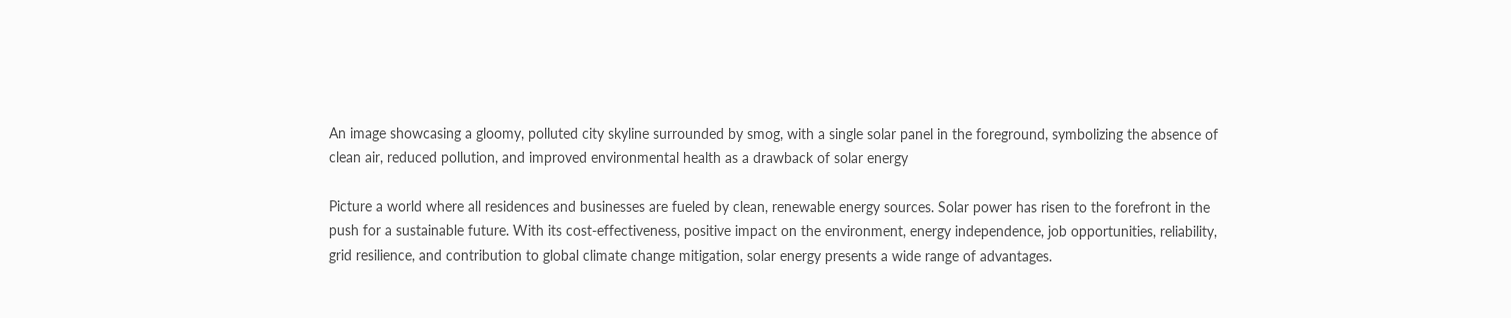An image showcasing a gloomy, polluted city skyline surrounded by smog, with a single solar panel in the foreground, symbolizing the absence of clean air, reduced pollution, and improved environmental health as a drawback of solar energy

Picture a world where all residences and businesses are fueled by clean, renewable energy sources. Solar power has risen to the forefront in the push for a sustainable future. With its cost-effectiveness, positive impact on the environment, energy independence, job opportunities, reliability, grid resilience, and contribution to global climate change mitigation, solar energy presents a wide range of advantages.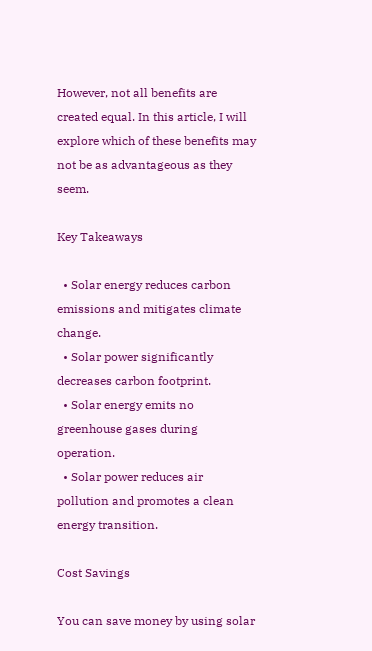However, not all benefits are created equal. In this article, I will explore which of these benefits may not be as advantageous as they seem.

Key Takeaways

  • Solar energy reduces carbon emissions and mitigates climate change.
  • Solar power significantly decreases carbon footprint.
  • Solar energy emits no greenhouse gases during operation.
  • Solar power reduces air pollution and promotes a clean energy transition.

Cost Savings

You can save money by using solar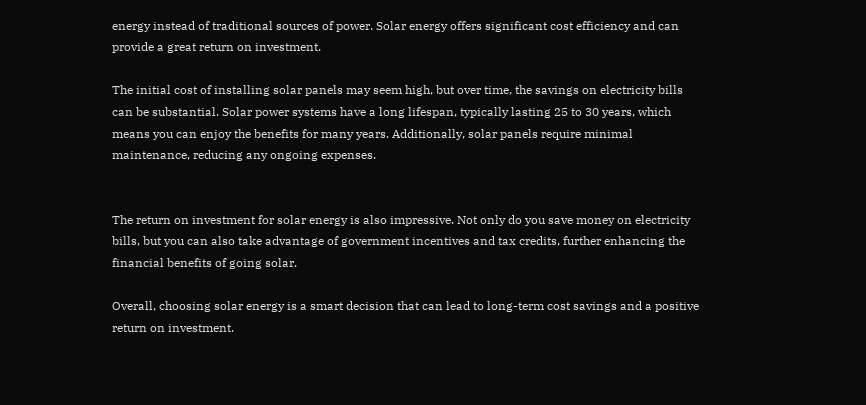energy instead of traditional sources of power. Solar energy offers significant cost efficiency and can provide a great return on investment.

The initial cost of installing solar panels may seem high, but over time, the savings on electricity bills can be substantial. Solar power systems have a long lifespan, typically lasting 25 to 30 years, which means you can enjoy the benefits for many years. Additionally, solar panels require minimal maintenance, reducing any ongoing expenses.


The return on investment for solar energy is also impressive. Not only do you save money on electricity bills, but you can also take advantage of government incentives and tax credits, further enhancing the financial benefits of going solar.

Overall, choosing solar energy is a smart decision that can lead to long-term cost savings and a positive return on investment.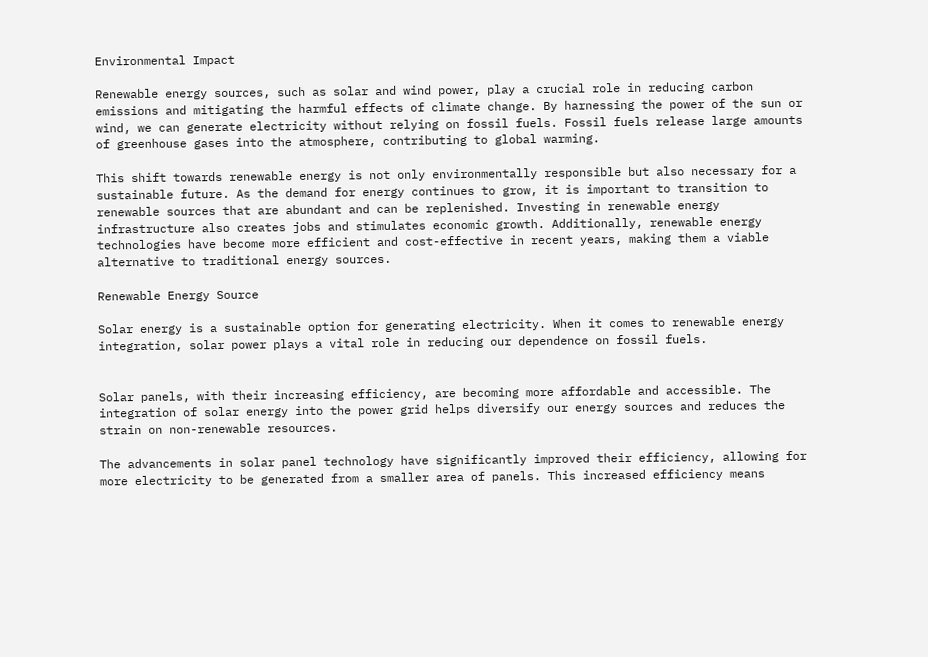Environmental Impact

Renewable energy sources, such as solar and wind power, play a crucial role in reducing carbon emissions and mitigating the harmful effects of climate change. By harnessing the power of the sun or wind, we can generate electricity without relying on fossil fuels. Fossil fuels release large amounts of greenhouse gases into the atmosphere, contributing to global warming.

This shift towards renewable energy is not only environmentally responsible but also necessary for a sustainable future. As the demand for energy continues to grow, it is important to transition to renewable sources that are abundant and can be replenished. Investing in renewable energy infrastructure also creates jobs and stimulates economic growth. Additionally, renewable energy technologies have become more efficient and cost-effective in recent years, making them a viable alternative to traditional energy sources.

Renewable Energy Source

Solar energy is a sustainable option for generating electricity. When it comes to renewable energy integration, solar power plays a vital role in reducing our dependence on fossil fuels.


Solar panels, with their increasing efficiency, are becoming more affordable and accessible. The integration of solar energy into the power grid helps diversify our energy sources and reduces the strain on non-renewable resources.

The advancements in solar panel technology have significantly improved their efficiency, allowing for more electricity to be generated from a smaller area of panels. This increased efficiency means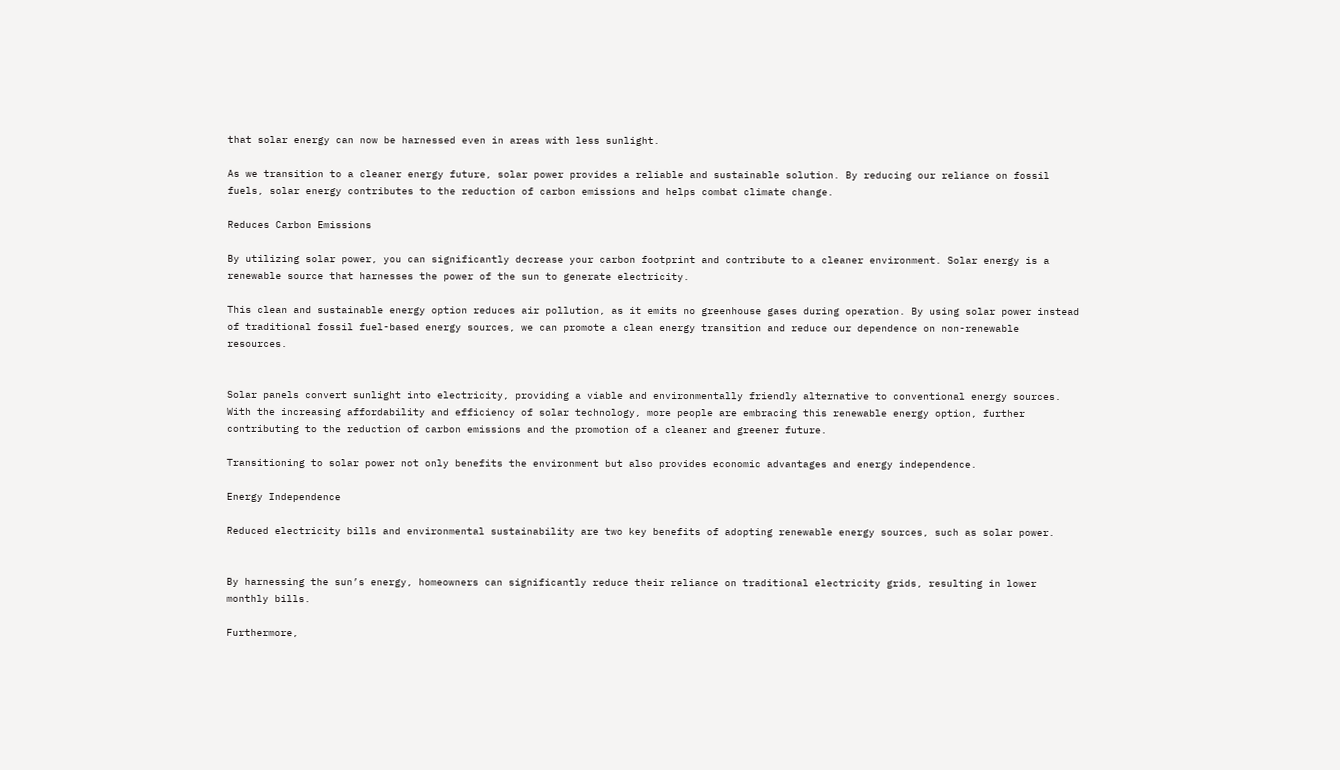that solar energy can now be harnessed even in areas with less sunlight.

As we transition to a cleaner energy future, solar power provides a reliable and sustainable solution. By reducing our reliance on fossil fuels, solar energy contributes to the reduction of carbon emissions and helps combat climate change.

Reduces Carbon Emissions

By utilizing solar power, you can significantly decrease your carbon footprint and contribute to a cleaner environment. Solar energy is a renewable source that harnesses the power of the sun to generate electricity.

This clean and sustainable energy option reduces air pollution, as it emits no greenhouse gases during operation. By using solar power instead of traditional fossil fuel-based energy sources, we can promote a clean energy transition and reduce our dependence on non-renewable resources.


Solar panels convert sunlight into electricity, providing a viable and environmentally friendly alternative to conventional energy sources. With the increasing affordability and efficiency of solar technology, more people are embracing this renewable energy option, further contributing to the reduction of carbon emissions and the promotion of a cleaner and greener future.

Transitioning to solar power not only benefits the environment but also provides economic advantages and energy independence.

Energy Independence

Reduced electricity bills and environmental sustainability are two key benefits of adopting renewable energy sources, such as solar power.


By harnessing the sun’s energy, homeowners can significantly reduce their reliance on traditional electricity grids, resulting in lower monthly bills.

Furthermore,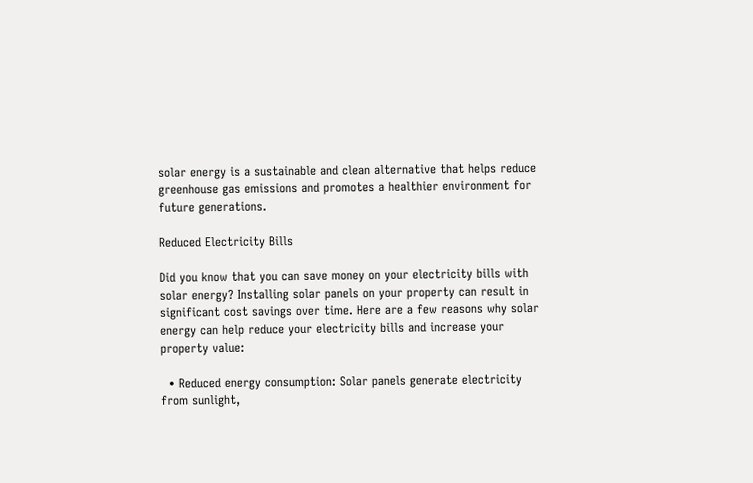solar energy is a sustainable and clean alternative that helps reduce greenhouse gas emissions and promotes a healthier environment for future generations.

Reduced Electricity Bills

Did you know that you can save money on your electricity bills with solar energy? Installing solar panels on your property can result in significant cost savings over time. Here are a few reasons why solar energy can help reduce your electricity bills and increase your property value:

  • Reduced energy consumption: Solar panels generate electricity from sunlight,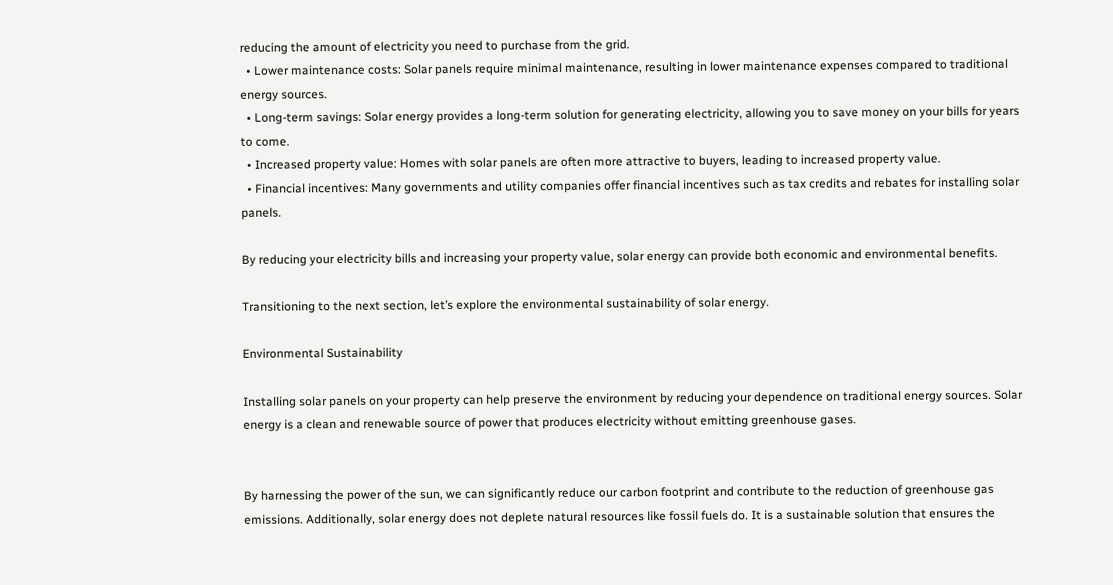reducing the amount of electricity you need to purchase from the grid.
  • Lower maintenance costs: Solar panels require minimal maintenance, resulting in lower maintenance expenses compared to traditional energy sources.
  • Long-term savings: Solar energy provides a long-term solution for generating electricity, allowing you to save money on your bills for years to come.
  • Increased property value: Homes with solar panels are often more attractive to buyers, leading to increased property value.
  • Financial incentives: Many governments and utility companies offer financial incentives such as tax credits and rebates for installing solar panels.

By reducing your electricity bills and increasing your property value, solar energy can provide both economic and environmental benefits.

Transitioning to the next section, let’s explore the environmental sustainability of solar energy.

Environmental Sustainability

Installing solar panels on your property can help preserve the environment by reducing your dependence on traditional energy sources. Solar energy is a clean and renewable source of power that produces electricity without emitting greenhouse gases.


By harnessing the power of the sun, we can significantly reduce our carbon footprint and contribute to the reduction of greenhouse gas emissions. Additionally, solar energy does not deplete natural resources like fossil fuels do. It is a sustainable solution that ensures the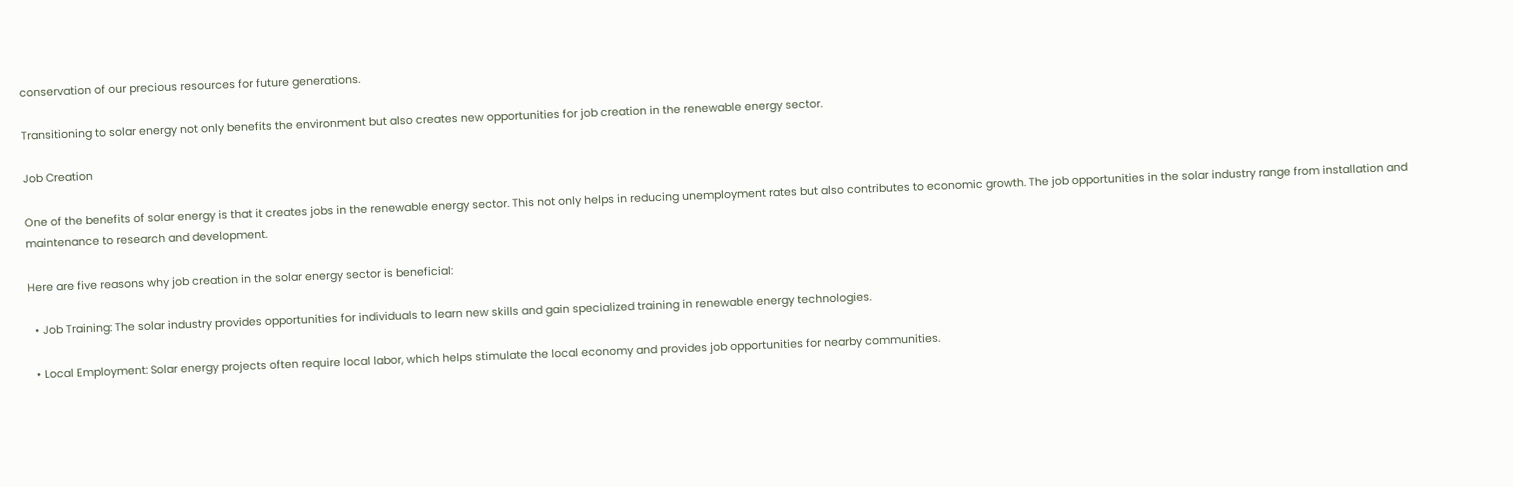conservation of our precious resources for future generations.

Transitioning to solar energy not only benefits the environment but also creates new opportunities for job creation in the renewable energy sector.

Job Creation

One of the benefits of solar energy is that it creates jobs in the renewable energy sector. This not only helps in reducing unemployment rates but also contributes to economic growth. The job opportunities in the solar industry range from installation and maintenance to research and development.

Here are five reasons why job creation in the solar energy sector is beneficial:

  • Job Training: The solar industry provides opportunities for individuals to learn new skills and gain specialized training in renewable energy technologies.

  • Local Employment: Solar energy projects often require local labor, which helps stimulate the local economy and provides job opportunities for nearby communities.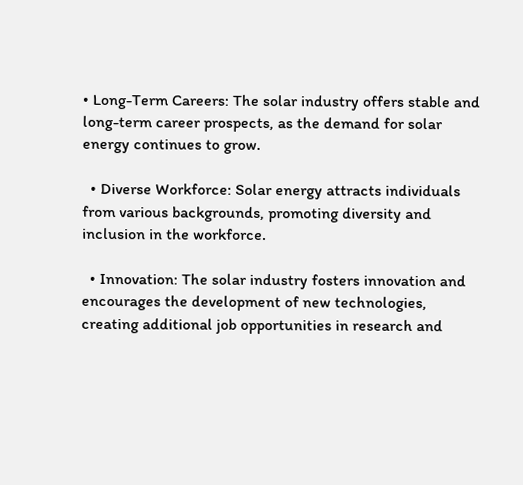• Long-Term Careers: The solar industry offers stable and long-term career prospects, as the demand for solar energy continues to grow.

  • Diverse Workforce: Solar energy attracts individuals from various backgrounds, promoting diversity and inclusion in the workforce.

  • Innovation: The solar industry fosters innovation and encourages the development of new technologies, creating additional job opportunities in research and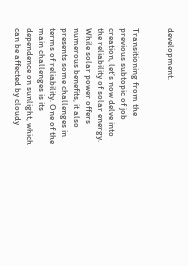development.


Transitioning from the previous subtopic of job creation, let’s now delve into the reliability of solar energy. While solar power offers numerous benefits, it also presents some challenges in terms of reliability. One of the main challenges is its dependence on sunlight, which can be affected by cloudy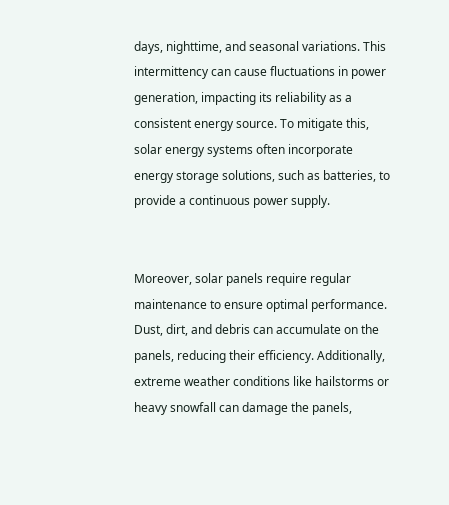days, nighttime, and seasonal variations. This intermittency can cause fluctuations in power generation, impacting its reliability as a consistent energy source. To mitigate this, solar energy systems often incorporate energy storage solutions, such as batteries, to provide a continuous power supply.


Moreover, solar panels require regular maintenance to ensure optimal performance. Dust, dirt, and debris can accumulate on the panels, reducing their efficiency. Additionally, extreme weather conditions like hailstorms or heavy snowfall can damage the panels,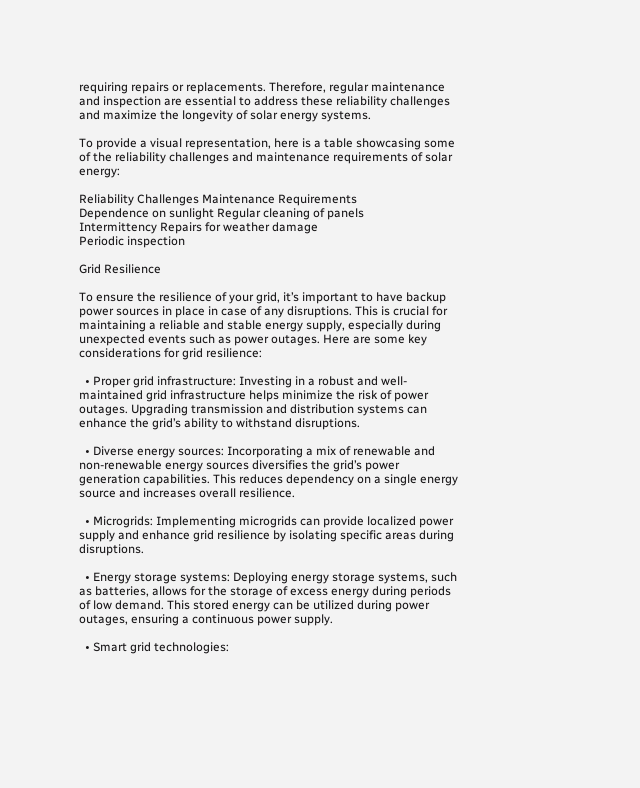requiring repairs or replacements. Therefore, regular maintenance and inspection are essential to address these reliability challenges and maximize the longevity of solar energy systems.

To provide a visual representation, here is a table showcasing some of the reliability challenges and maintenance requirements of solar energy:

Reliability Challenges Maintenance Requirements
Dependence on sunlight Regular cleaning of panels
Intermittency Repairs for weather damage
Periodic inspection

Grid Resilience

To ensure the resilience of your grid, it’s important to have backup power sources in place in case of any disruptions. This is crucial for maintaining a reliable and stable energy supply, especially during unexpected events such as power outages. Here are some key considerations for grid resilience:

  • Proper grid infrastructure: Investing in a robust and well-maintained grid infrastructure helps minimize the risk of power outages. Upgrading transmission and distribution systems can enhance the grid’s ability to withstand disruptions.

  • Diverse energy sources: Incorporating a mix of renewable and non-renewable energy sources diversifies the grid’s power generation capabilities. This reduces dependency on a single energy source and increases overall resilience.

  • Microgrids: Implementing microgrids can provide localized power supply and enhance grid resilience by isolating specific areas during disruptions.

  • Energy storage systems: Deploying energy storage systems, such as batteries, allows for the storage of excess energy during periods of low demand. This stored energy can be utilized during power outages, ensuring a continuous power supply.

  • Smart grid technologies: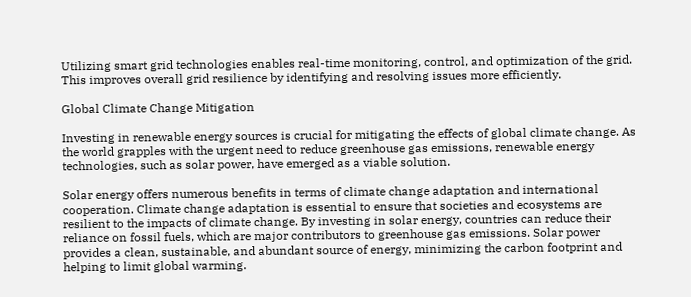Utilizing smart grid technologies enables real-time monitoring, control, and optimization of the grid. This improves overall grid resilience by identifying and resolving issues more efficiently.

Global Climate Change Mitigation

Investing in renewable energy sources is crucial for mitigating the effects of global climate change. As the world grapples with the urgent need to reduce greenhouse gas emissions, renewable energy technologies, such as solar power, have emerged as a viable solution.

Solar energy offers numerous benefits in terms of climate change adaptation and international cooperation. Climate change adaptation is essential to ensure that societies and ecosystems are resilient to the impacts of climate change. By investing in solar energy, countries can reduce their reliance on fossil fuels, which are major contributors to greenhouse gas emissions. Solar power provides a clean, sustainable, and abundant source of energy, minimizing the carbon footprint and helping to limit global warming.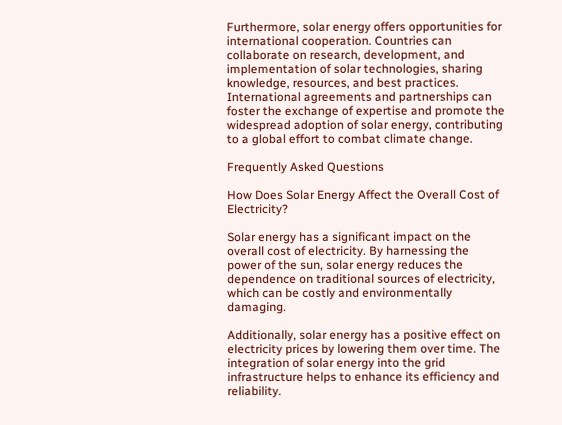Furthermore, solar energy offers opportunities for international cooperation. Countries can collaborate on research, development, and implementation of solar technologies, sharing knowledge, resources, and best practices. International agreements and partnerships can foster the exchange of expertise and promote the widespread adoption of solar energy, contributing to a global effort to combat climate change.

Frequently Asked Questions

How Does Solar Energy Affect the Overall Cost of Electricity?

Solar energy has a significant impact on the overall cost of electricity. By harnessing the power of the sun, solar energy reduces the dependence on traditional sources of electricity, which can be costly and environmentally damaging.

Additionally, solar energy has a positive effect on electricity prices by lowering them over time. The integration of solar energy into the grid infrastructure helps to enhance its efficiency and reliability.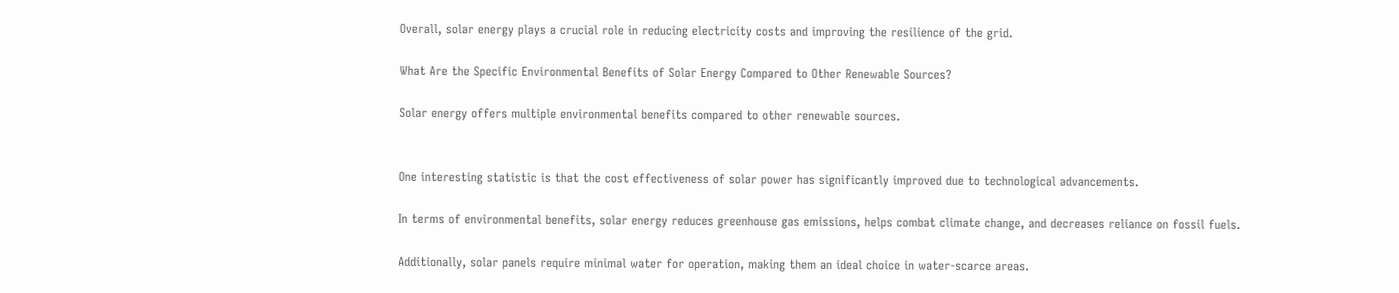Overall, solar energy plays a crucial role in reducing electricity costs and improving the resilience of the grid.

What Are the Specific Environmental Benefits of Solar Energy Compared to Other Renewable Sources?

Solar energy offers multiple environmental benefits compared to other renewable sources.


One interesting statistic is that the cost effectiveness of solar power has significantly improved due to technological advancements.

In terms of environmental benefits, solar energy reduces greenhouse gas emissions, helps combat climate change, and decreases reliance on fossil fuels.

Additionally, solar panels require minimal water for operation, making them an ideal choice in water-scarce areas.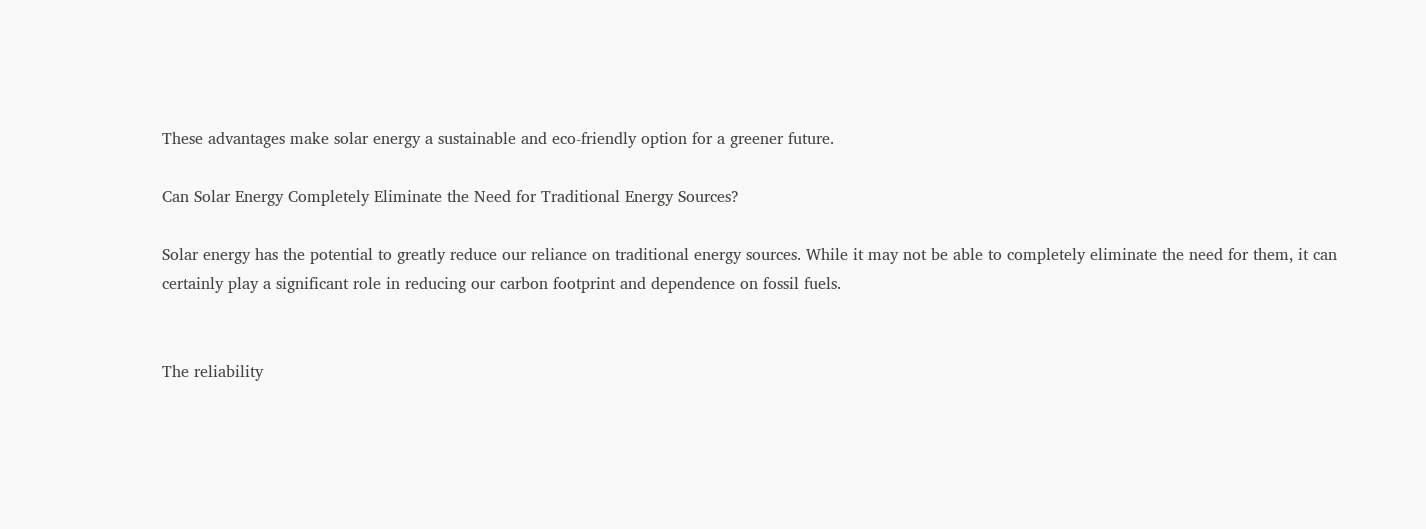These advantages make solar energy a sustainable and eco-friendly option for a greener future.

Can Solar Energy Completely Eliminate the Need for Traditional Energy Sources?

Solar energy has the potential to greatly reduce our reliance on traditional energy sources. While it may not be able to completely eliminate the need for them, it can certainly play a significant role in reducing our carbon footprint and dependence on fossil fuels.


The reliability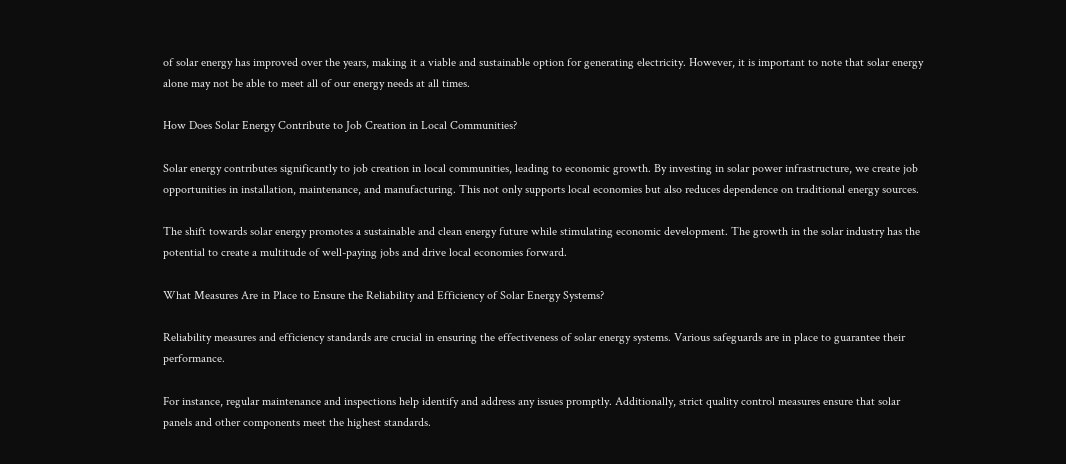of solar energy has improved over the years, making it a viable and sustainable option for generating electricity. However, it is important to note that solar energy alone may not be able to meet all of our energy needs at all times.

How Does Solar Energy Contribute to Job Creation in Local Communities?

Solar energy contributes significantly to job creation in local communities, leading to economic growth. By investing in solar power infrastructure, we create job opportunities in installation, maintenance, and manufacturing. This not only supports local economies but also reduces dependence on traditional energy sources.

The shift towards solar energy promotes a sustainable and clean energy future while stimulating economic development. The growth in the solar industry has the potential to create a multitude of well-paying jobs and drive local economies forward.

What Measures Are in Place to Ensure the Reliability and Efficiency of Solar Energy Systems?

Reliability measures and efficiency standards are crucial in ensuring the effectiveness of solar energy systems. Various safeguards are in place to guarantee their performance.

For instance, regular maintenance and inspections help identify and address any issues promptly. Additionally, strict quality control measures ensure that solar panels and other components meet the highest standards.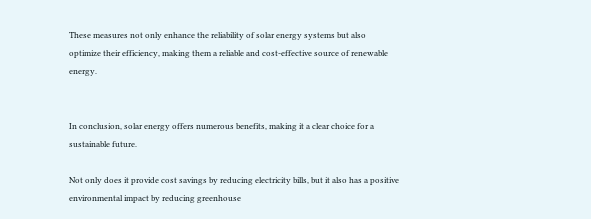These measures not only enhance the reliability of solar energy systems but also optimize their efficiency, making them a reliable and cost-effective source of renewable energy.


In conclusion, solar energy offers numerous benefits, making it a clear choice for a sustainable future.

Not only does it provide cost savings by reducing electricity bills, but it also has a positive environmental impact by reducing greenhouse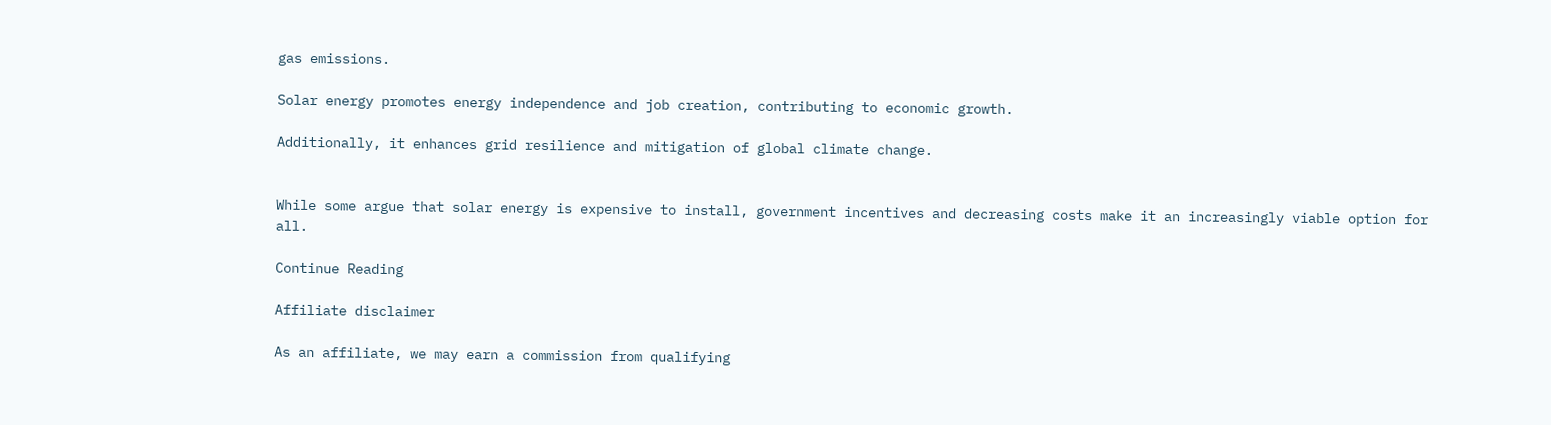gas emissions.

Solar energy promotes energy independence and job creation, contributing to economic growth.

Additionally, it enhances grid resilience and mitigation of global climate change.


While some argue that solar energy is expensive to install, government incentives and decreasing costs make it an increasingly viable option for all.

Continue Reading

Affiliate disclaimer

As an affiliate, we may earn a commission from qualifying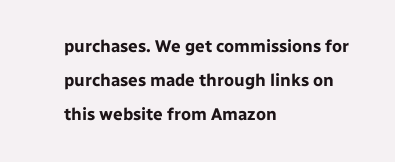purchases. We get commissions for purchases made through links on this website from Amazon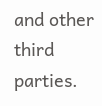and other third parties.